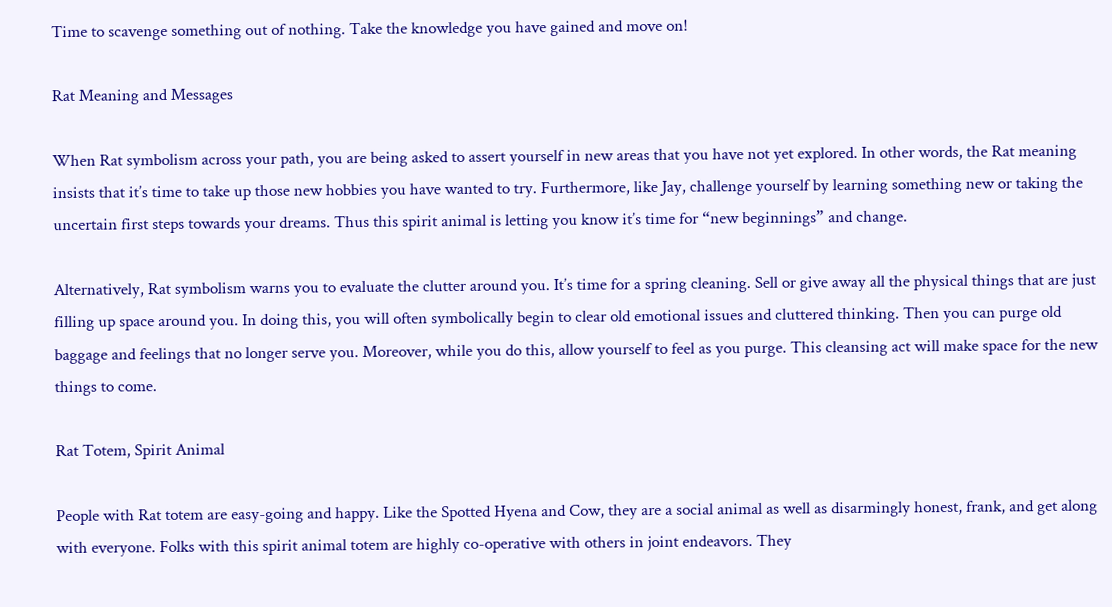Time to scavenge something out of nothing. Take the knowledge you have gained and move on!

Rat Meaning and Messages

When Rat symbolism across your path, you are being asked to assert yourself in new areas that you have not yet explored. In other words, the Rat meaning insists that it’s time to take up those new hobbies you have wanted to try. Furthermore, like Jay, challenge yourself by learning something new or taking the uncertain first steps towards your dreams. Thus this spirit animal is letting you know it’s time for “new beginnings” and change.

Alternatively, Rat symbolism warns you to evaluate the clutter around you. It’s time for a spring cleaning. Sell or give away all the physical things that are just filling up space around you. In doing this, you will often symbolically begin to clear old emotional issues and cluttered thinking. Then you can purge old baggage and feelings that no longer serve you. Moreover, while you do this, allow yourself to feel as you purge. This cleansing act will make space for the new things to come.

Rat Totem, Spirit Animal

People with Rat totem are easy-going and happy. Like the Spotted Hyena and Cow, they are a social animal as well as disarmingly honest, frank, and get along with everyone. Folks with this spirit animal totem are highly co-operative with others in joint endeavors. They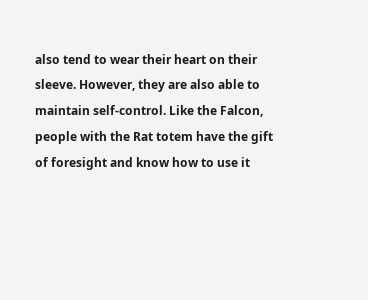also tend to wear their heart on their sleeve. However, they are also able to maintain self-control. Like the Falcon, people with the Rat totem have the gift of foresight and know how to use it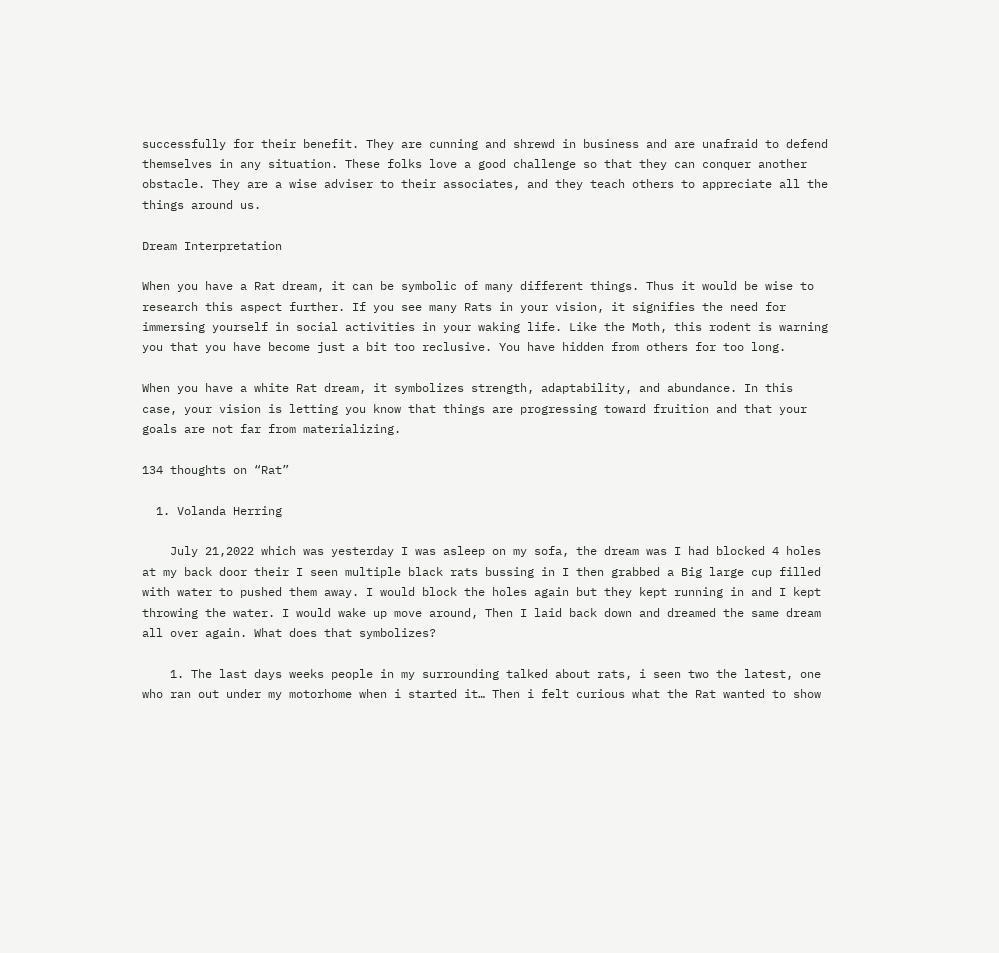successfully for their benefit. They are cunning and shrewd in business and are unafraid to defend themselves in any situation. These folks love a good challenge so that they can conquer another obstacle. They are a wise adviser to their associates, and they teach others to appreciate all the things around us.

Dream Interpretation

When you have a Rat dream, it can be symbolic of many different things. Thus it would be wise to research this aspect further. If you see many Rats in your vision, it signifies the need for immersing yourself in social activities in your waking life. Like the Moth, this rodent is warning you that you have become just a bit too reclusive. You have hidden from others for too long.

When you have a white Rat dream, it symbolizes strength, adaptability, and abundance. In this case, your vision is letting you know that things are progressing toward fruition and that your goals are not far from materializing.

134 thoughts on “Rat”

  1. Volanda Herring

    July 21,2022 which was yesterday I was asleep on my sofa, the dream was I had blocked 4 holes at my back door their I seen multiple black rats bussing in I then grabbed a Big large cup filled with water to pushed them away. I would block the holes again but they kept running in and I kept throwing the water. I would wake up move around, Then I laid back down and dreamed the same dream all over again. What does that symbolizes?

    1. The last days weeks people in my surrounding talked about rats, i seen two the latest, one who ran out under my motorhome when i started it… Then i felt curious what the Rat wanted to show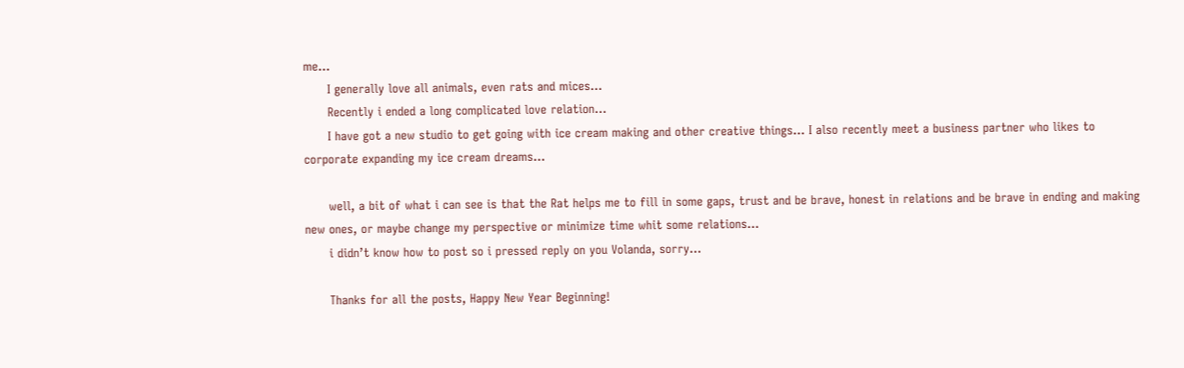me…
      I generally love all animals, even rats and mices…
      Recently i ended a long complicated love relation…
      I have got a new studio to get going with ice cream making and other creative things… I also recently meet a business partner who likes to corporate expanding my ice cream dreams…

      well, a bit of what i can see is that the Rat helps me to fill in some gaps, trust and be brave, honest in relations and be brave in ending and making new ones, or maybe change my perspective or minimize time whit some relations…
      i didn’t know how to post so i pressed reply on you Volanda, sorry…

      Thanks for all the posts, Happy New Year Beginning!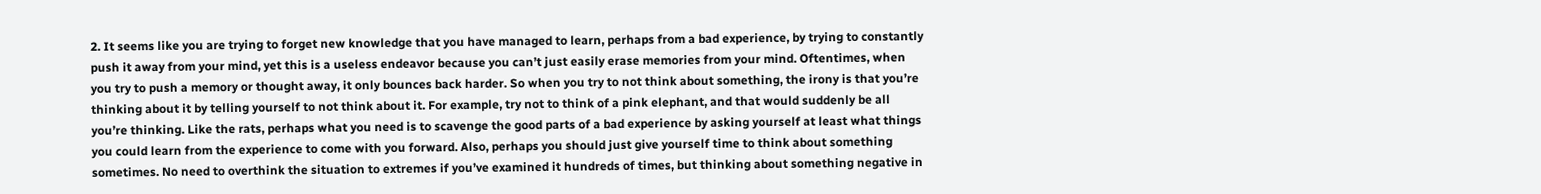2. It seems like you are trying to forget new knowledge that you have managed to learn, perhaps from a bad experience, by trying to constantly push it away from your mind, yet this is a useless endeavor because you can’t just easily erase memories from your mind. Oftentimes, when you try to push a memory or thought away, it only bounces back harder. So when you try to not think about something, the irony is that you’re thinking about it by telling yourself to not think about it. For example, try not to think of a pink elephant, and that would suddenly be all you’re thinking. Like the rats, perhaps what you need is to scavenge the good parts of a bad experience by asking yourself at least what things you could learn from the experience to come with you forward. Also, perhaps you should just give yourself time to think about something sometimes. No need to overthink the situation to extremes if you’ve examined it hundreds of times, but thinking about something negative in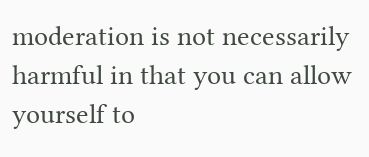moderation is not necessarily harmful in that you can allow yourself to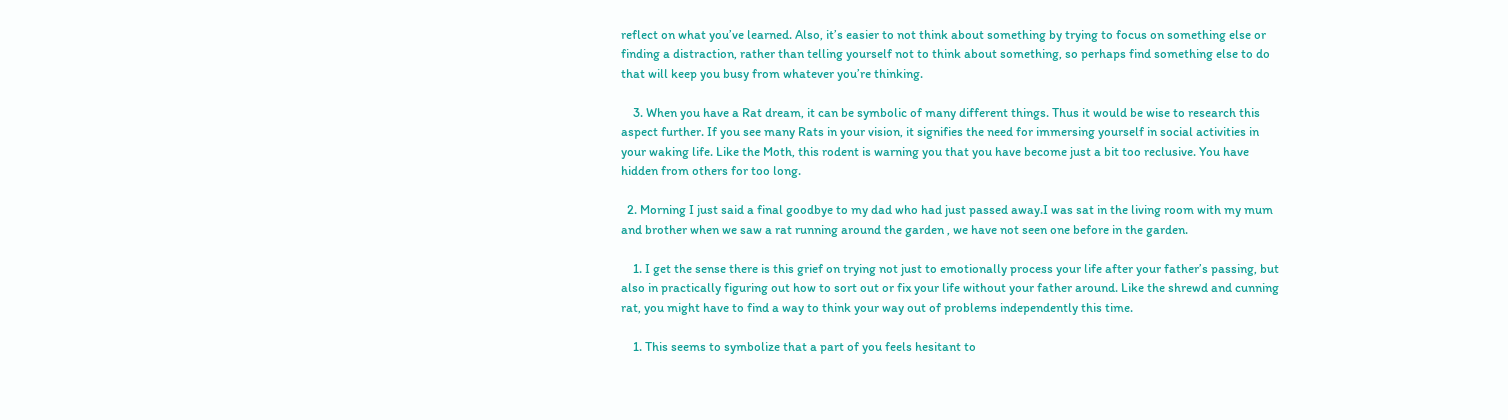reflect on what you’ve learned. Also, it’s easier to not think about something by trying to focus on something else or finding a distraction, rather than telling yourself not to think about something, so perhaps find something else to do that will keep you busy from whatever you’re thinking.

    3. When you have a Rat dream, it can be symbolic of many different things. Thus it would be wise to research this aspect further. If you see many Rats in your vision, it signifies the need for immersing yourself in social activities in your waking life. Like the Moth, this rodent is warning you that you have become just a bit too reclusive. You have hidden from others for too long.

  2. Morning I just said a final goodbye to my dad who had just passed away.I was sat in the living room with my mum and brother when we saw a rat running around the garden , we have not seen one before in the garden.

    1. I get the sense there is this grief on trying not just to emotionally process your life after your father’s passing, but also in practically figuring out how to sort out or fix your life without your father around. Like the shrewd and cunning rat, you might have to find a way to think your way out of problems independently this time.

    1. This seems to symbolize that a part of you feels hesitant to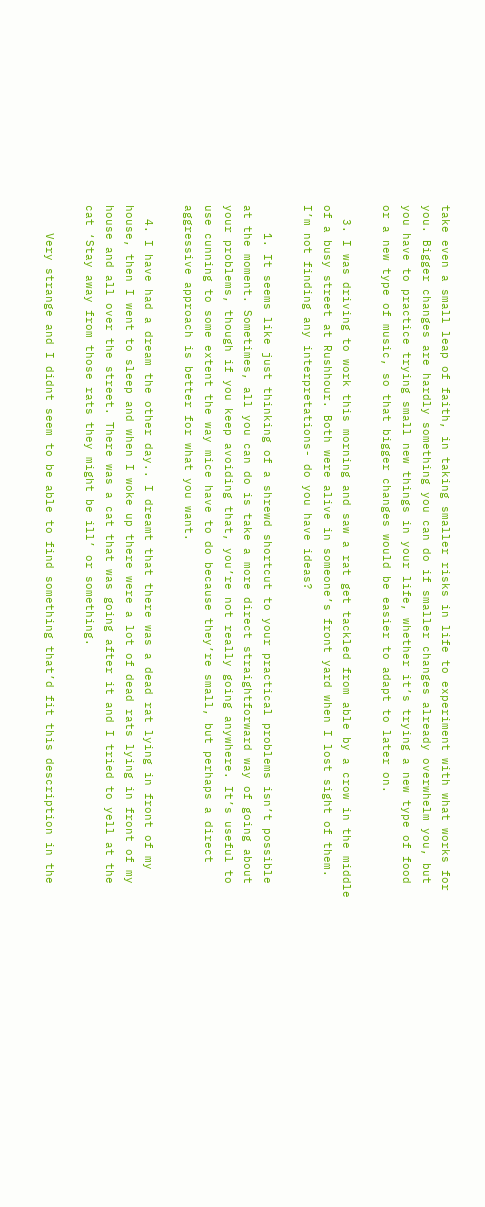take even a small leap of faith, in taking smaller risks in life to experiment with what works for you. Bigger changes are hardly something you can do if smaller changes already overwhelm you, but you have to practice trying small new things in your life, whether it’s trying a new type of food or a new type of music, so that bigger changes would be easier to adapt to later on.

  3. I was driving to work this morning and saw a rat get tackled from able by a crow in the middle of a busy street at Rushhour. Both were alive in someone’s front yard when I lost sight of them. I’m not finding any interpretations- do you have ideas?

    1. It seems like just thinking of a shrewd shortcut to your practical problems isn’t possible at the moment. Sometimes, all you can do is take a more direct straightforward way of going about your problems, though if you keep avoiding that, you’re not really going anywhere. It’s useful to use cunning to some extent the way mice have to do because they’re small, but perhaps a direct aggressive approach is better for what you want.

  4. I have had a dream the other day.. I dreamt that there was a dead rat lying in front of my house, then I went to sleep and when I woke up there were a lot of dead rats lying in front of my house and all over the street. There was a cat that was going after it and I tried to yell at the cat ‘Stay away from those rats they might be ill’ or something.

    Very strange and I didnt seem to be able to find something that’d fit this description in the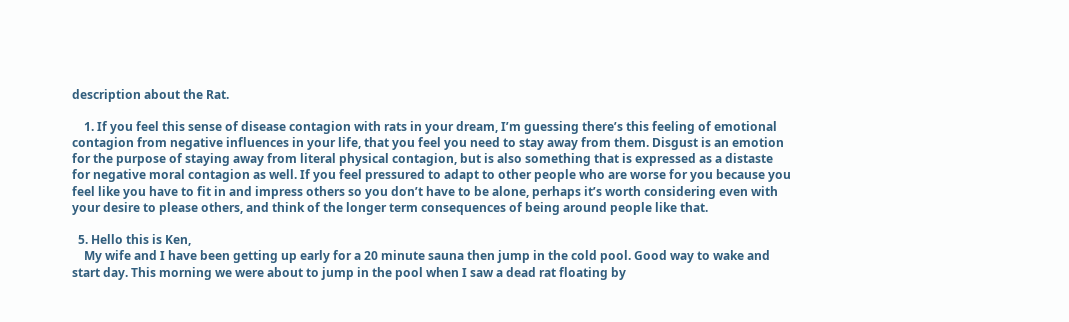description about the Rat.

    1. If you feel this sense of disease contagion with rats in your dream, I’m guessing there’s this feeling of emotional contagion from negative influences in your life, that you feel you need to stay away from them. Disgust is an emotion for the purpose of staying away from literal physical contagion, but is also something that is expressed as a distaste for negative moral contagion as well. If you feel pressured to adapt to other people who are worse for you because you feel like you have to fit in and impress others so you don’t have to be alone, perhaps it’s worth considering even with your desire to please others, and think of the longer term consequences of being around people like that.

  5. Hello this is Ken,
    My wife and I have been getting up early for a 20 minute sauna then jump in the cold pool. Good way to wake and start day. This morning we were about to jump in the pool when I saw a dead rat floating by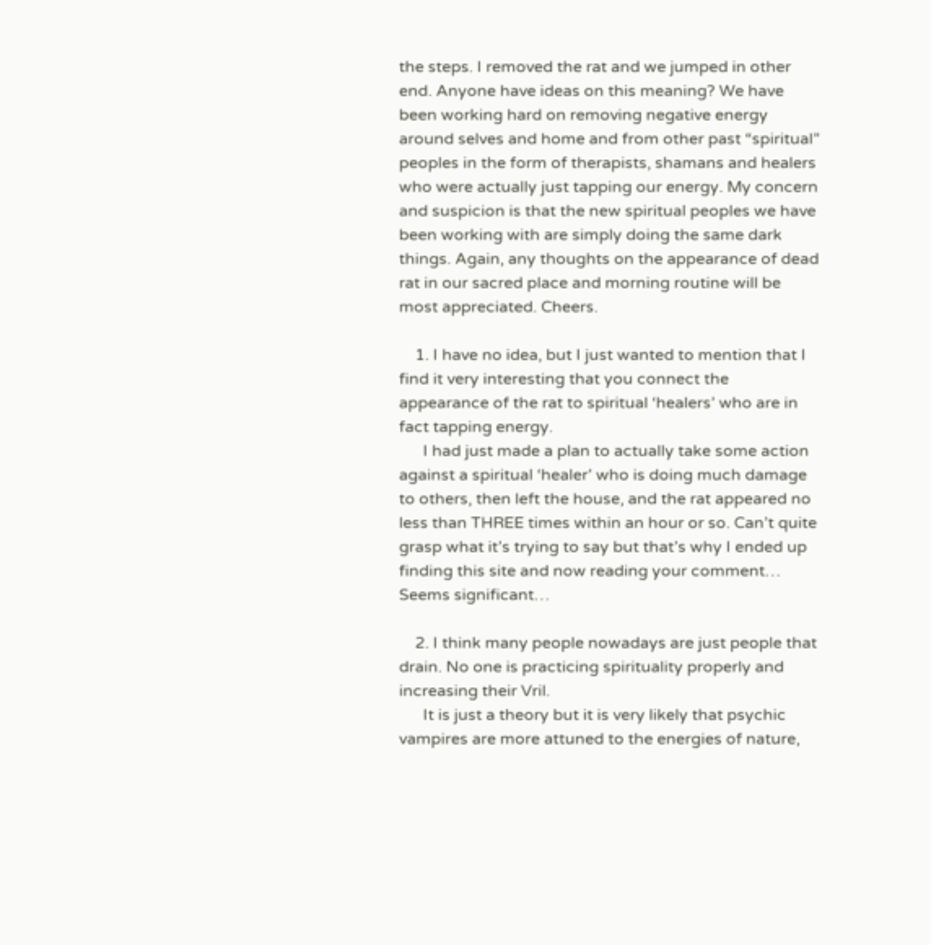the steps. I removed the rat and we jumped in other end. Anyone have ideas on this meaning? We have been working hard on removing negative energy around selves and home and from other past “spiritual” peoples in the form of therapists, shamans and healers who were actually just tapping our energy. My concern and suspicion is that the new spiritual peoples we have been working with are simply doing the same dark things. Again, any thoughts on the appearance of dead rat in our sacred place and morning routine will be most appreciated. Cheers.

    1. I have no idea, but I just wanted to mention that I find it very interesting that you connect the appearance of the rat to spiritual ‘healers’ who are in fact tapping energy.
      I had just made a plan to actually take some action against a spiritual ‘healer’ who is doing much damage to others, then left the house, and the rat appeared no less than THREE times within an hour or so. Can’t quite grasp what it’s trying to say but that’s why I ended up finding this site and now reading your comment… Seems significant…

    2. I think many people nowadays are just people that drain. No one is practicing spirituality properly and increasing their Vril.
      It is just a theory but it is very likely that psychic vampires are more attuned to the energies of nature,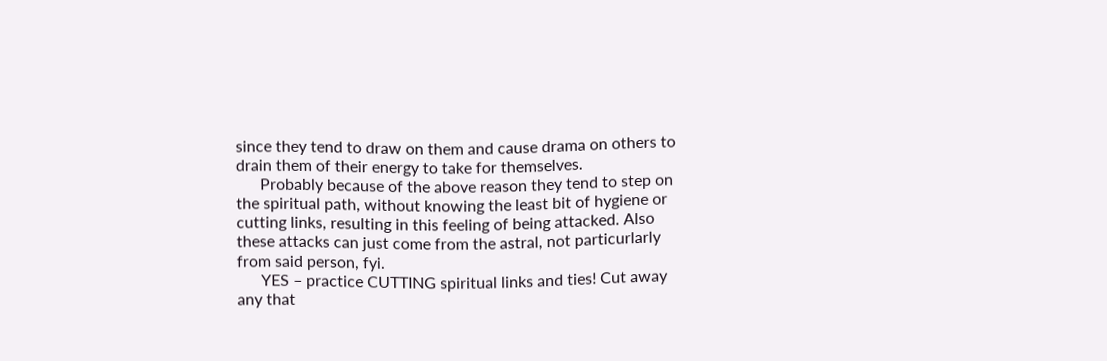since they tend to draw on them and cause drama on others to drain them of their energy to take for themselves.
      Probably because of the above reason they tend to step on the spiritual path, without knowing the least bit of hygiene or cutting links, resulting in this feeling of being attacked. Also these attacks can just come from the astral, not particurlarly from said person, fyi.
      YES – practice CUTTING spiritual links and ties! Cut away any that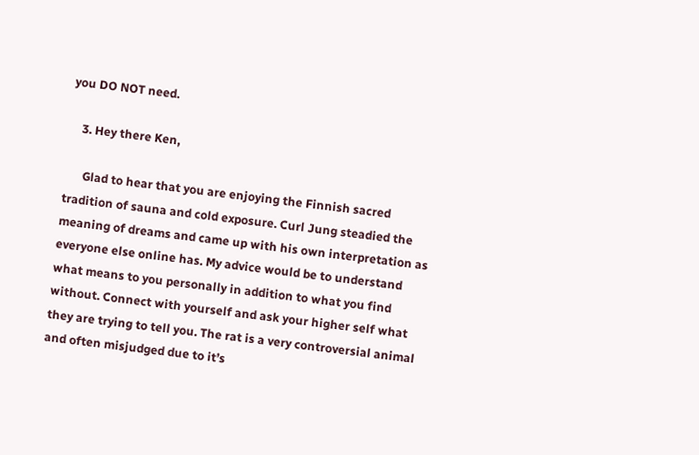you DO NOT need.

    3. Hey there Ken,

      Glad to hear that you are enjoying the Finnish sacred tradition of sauna and cold exposure. Curl Jung steadied the meaning of dreams and came up with his own interpretation as everyone else online has. My advice would be to understand what means to you personally in addition to what you find without. Connect with yourself and ask your higher self what they are trying to tell you. The rat is a very controversial animal and often misjudged due to it’s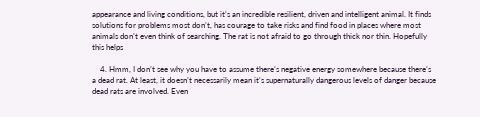appearance and living conditions, but it’s an incredible resilient, driven and intelligent animal. It finds solutions for problems most don’t, has courage to take risks and find food in places where most animals don’t even think of searching. The rat is not afraid to go through thick nor thin. Hopefully this helps

    4. Hmm, I don’t see why you have to assume there’s negative energy somewhere because there’s a dead rat. At least, it doesn’t necessarily mean it’s supernaturally dangerous levels of danger because dead rats are involved. Even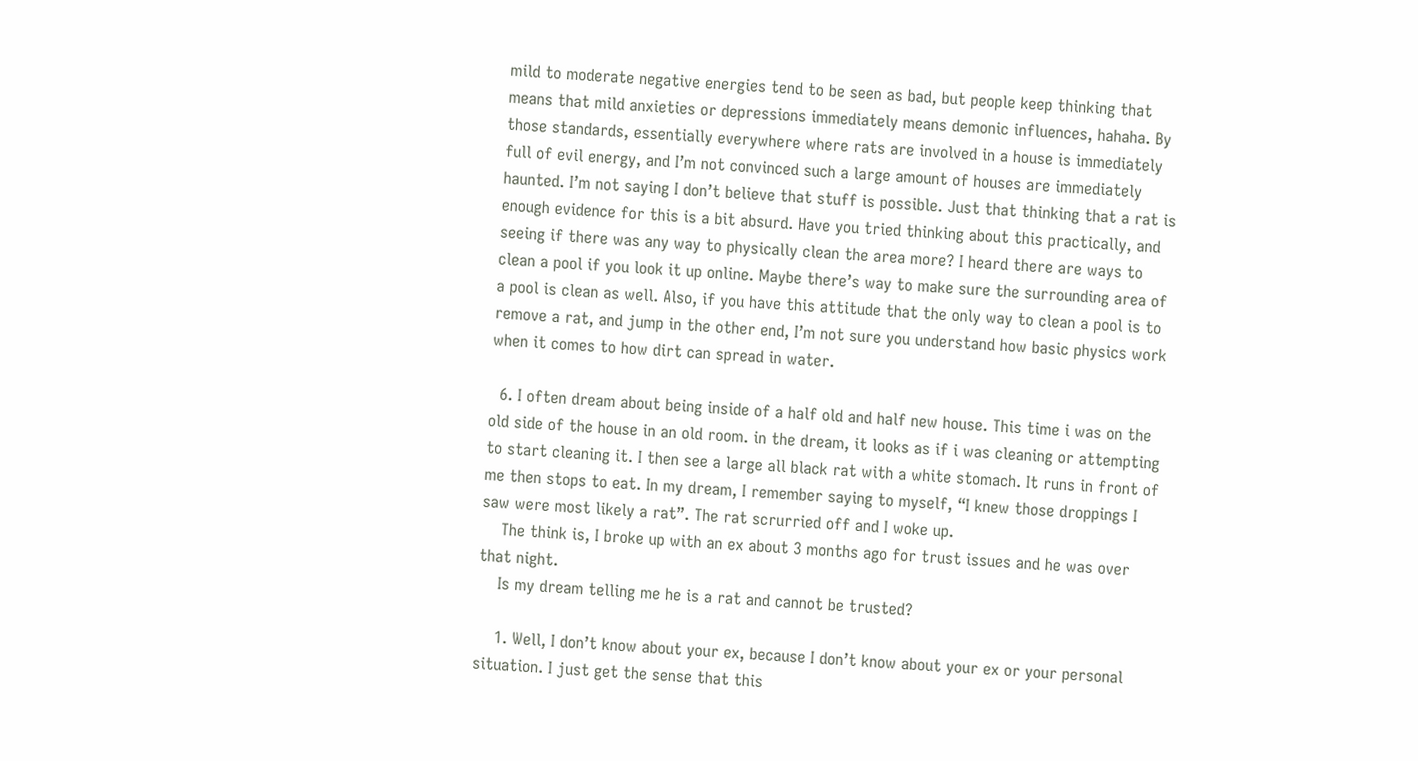mild to moderate negative energies tend to be seen as bad, but people keep thinking that means that mild anxieties or depressions immediately means demonic influences, hahaha. By those standards, essentially everywhere where rats are involved in a house is immediately full of evil energy, and I’m not convinced such a large amount of houses are immediately haunted. I’m not saying I don’t believe that stuff is possible. Just that thinking that a rat is enough evidence for this is a bit absurd. Have you tried thinking about this practically, and seeing if there was any way to physically clean the area more? I heard there are ways to clean a pool if you look it up online. Maybe there’s way to make sure the surrounding area of a pool is clean as well. Also, if you have this attitude that the only way to clean a pool is to remove a rat, and jump in the other end, I’m not sure you understand how basic physics work when it comes to how dirt can spread in water.

  6. I often dream about being inside of a half old and half new house. This time i was on the old side of the house in an old room. in the dream, it looks as if i was cleaning or attempting to start cleaning it. I then see a large all black rat with a white stomach. It runs in front of me then stops to eat. In my dream, I remember saying to myself, “I knew those droppings I saw were most likely a rat”. The rat scrurried off and I woke up.
    The think is, I broke up with an ex about 3 months ago for trust issues and he was over that night.
    Is my dream telling me he is a rat and cannot be trusted?

    1. Well, I don’t know about your ex, because I don’t know about your ex or your personal situation. I just get the sense that this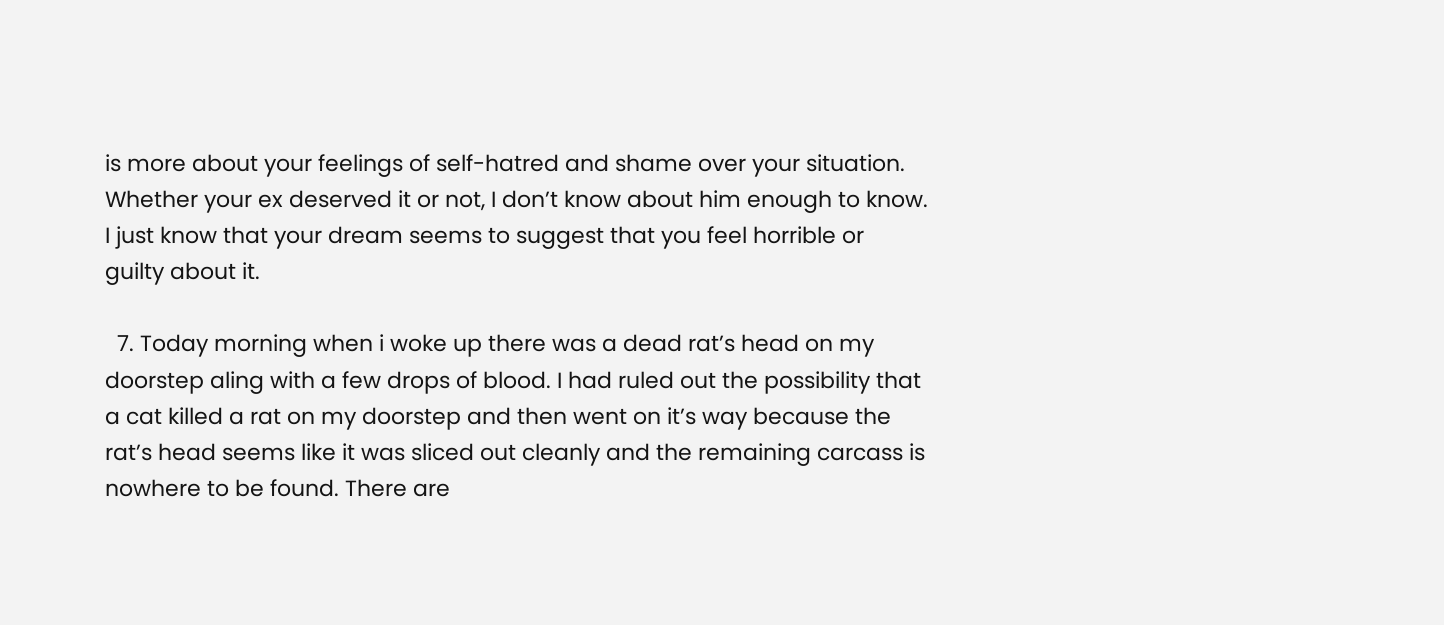is more about your feelings of self-hatred and shame over your situation. Whether your ex deserved it or not, I don’t know about him enough to know. I just know that your dream seems to suggest that you feel horrible or guilty about it.

  7. Today morning when i woke up there was a dead rat’s head on my doorstep aling with a few drops of blood. I had ruled out the possibility that a cat killed a rat on my doorstep and then went on it’s way because the rat’s head seems like it was sliced out cleanly and the remaining carcass is nowhere to be found. There are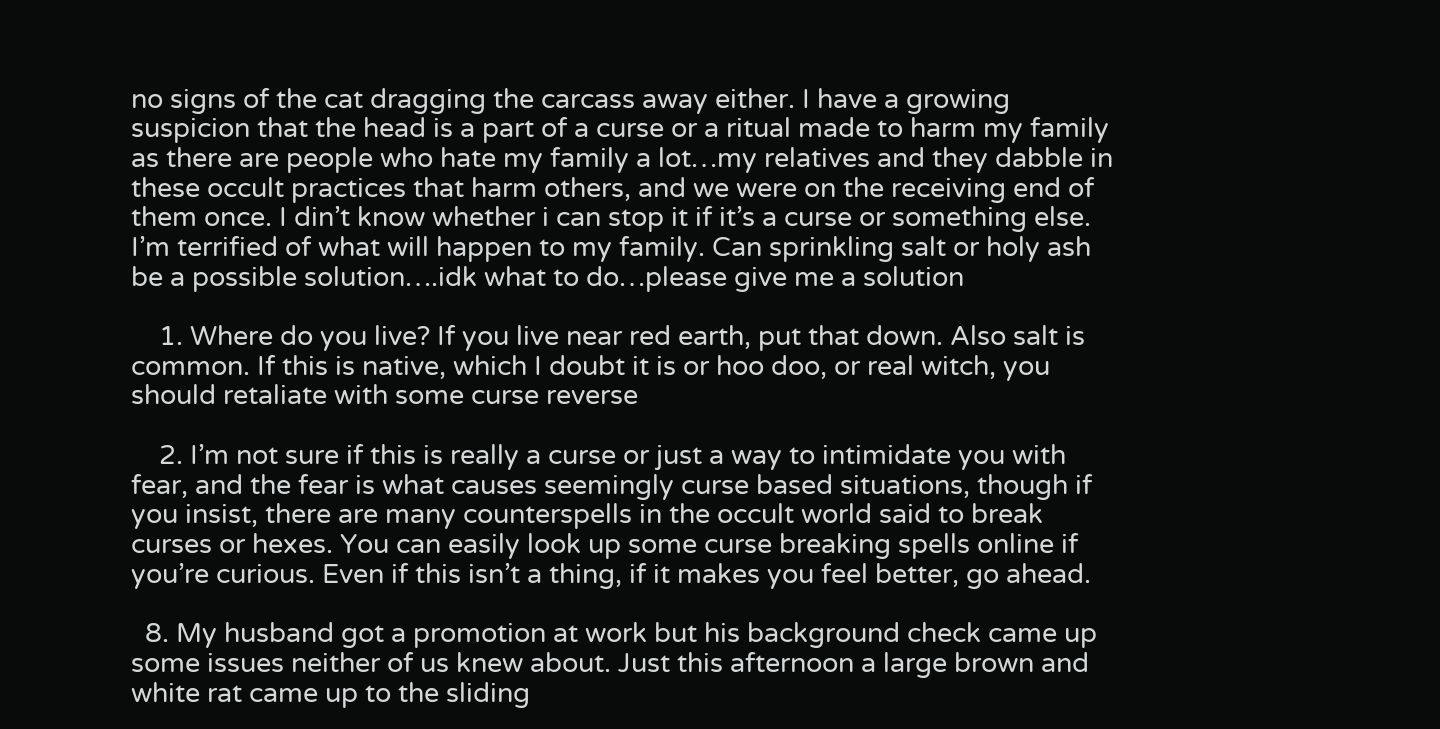no signs of the cat dragging the carcass away either. I have a growing suspicion that the head is a part of a curse or a ritual made to harm my family as there are people who hate my family a lot…my relatives and they dabble in these occult practices that harm others, and we were on the receiving end of them once. I din’t know whether i can stop it if it’s a curse or something else. I’m terrified of what will happen to my family. Can sprinkling salt or holy ash be a possible solution….idk what to do…please give me a solution

    1. Where do you live? If you live near red earth, put that down. Also salt is common. If this is native, which I doubt it is or hoo doo, or real witch, you should retaliate with some curse reverse

    2. I’m not sure if this is really a curse or just a way to intimidate you with fear, and the fear is what causes seemingly curse based situations, though if you insist, there are many counterspells in the occult world said to break curses or hexes. You can easily look up some curse breaking spells online if you’re curious. Even if this isn’t a thing, if it makes you feel better, go ahead.

  8. My husband got a promotion at work but his background check came up some issues neither of us knew about. Just this afternoon a large brown and white rat came up to the sliding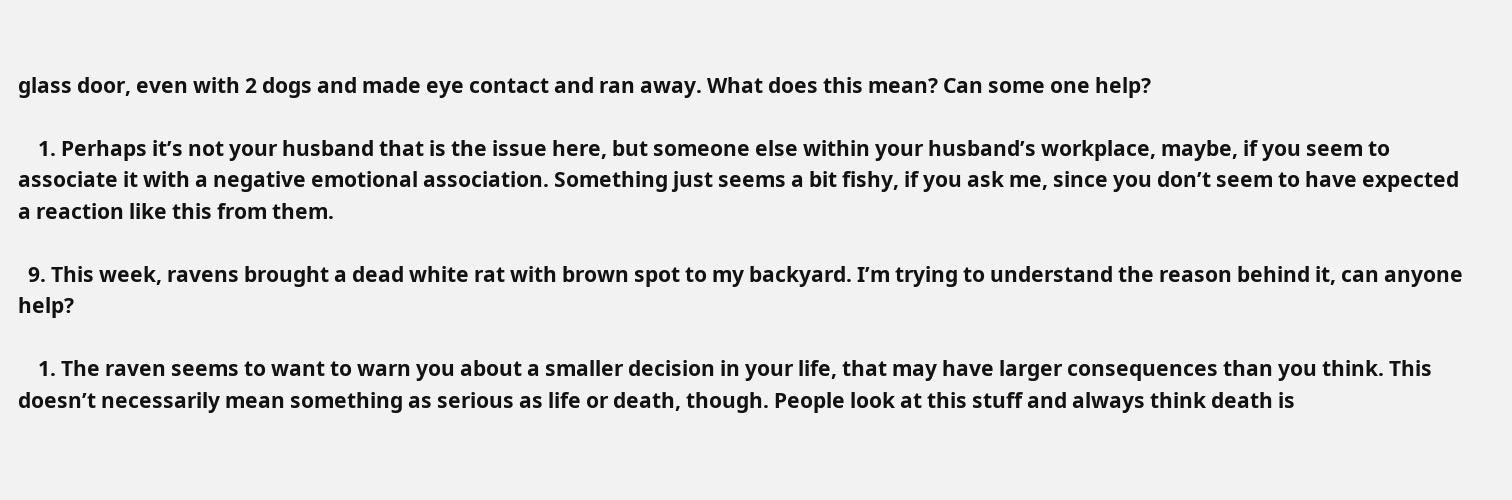glass door, even with 2 dogs and made eye contact and ran away. What does this mean? Can some one help?

    1. Perhaps it’s not your husband that is the issue here, but someone else within your husband’s workplace, maybe, if you seem to associate it with a negative emotional association. Something just seems a bit fishy, if you ask me, since you don’t seem to have expected a reaction like this from them.

  9. This week, ravens brought a dead white rat with brown spot to my backyard. I’m trying to understand the reason behind it, can anyone help?

    1. The raven seems to want to warn you about a smaller decision in your life, that may have larger consequences than you think. This doesn’t necessarily mean something as serious as life or death, though. People look at this stuff and always think death is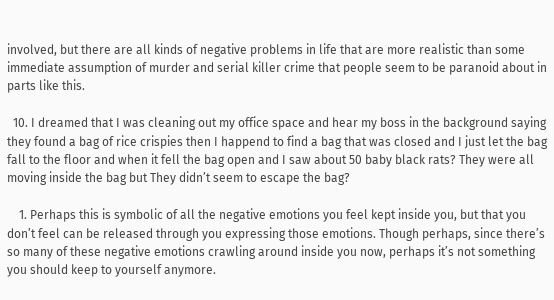involved, but there are all kinds of negative problems in life that are more realistic than some immediate assumption of murder and serial killer crime that people seem to be paranoid about in parts like this.

  10. I dreamed that I was cleaning out my office space and hear my boss in the background saying they found a bag of rice crispies then I happend to find a bag that was closed and I just let the bag fall to the floor and when it fell the bag open and I saw about 50 baby black rats? They were all moving inside the bag but They didn’t seem to escape the bag?

    1. Perhaps this is symbolic of all the negative emotions you feel kept inside you, but that you don’t feel can be released through you expressing those emotions. Though perhaps, since there’s so many of these negative emotions crawling around inside you now, perhaps it’s not something you should keep to yourself anymore.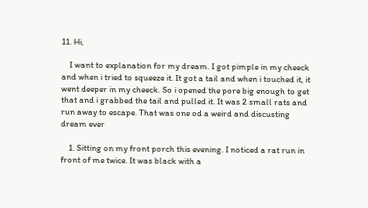11. Hi,

    I want to explanation for my dream. I got pimple in my cheeck and when i tried to squeeze it. It got a tail and when i touched it, it went deeper in my cheeck. So i opened the pore big enough to get that and i grabbed the tail and pulled it. It was 2 small rats and run away to escape. That was one od a weird and discusting dream ever

    1. Sitting on my front porch this evening. I noticed a rat run in front of me twice. It was black with a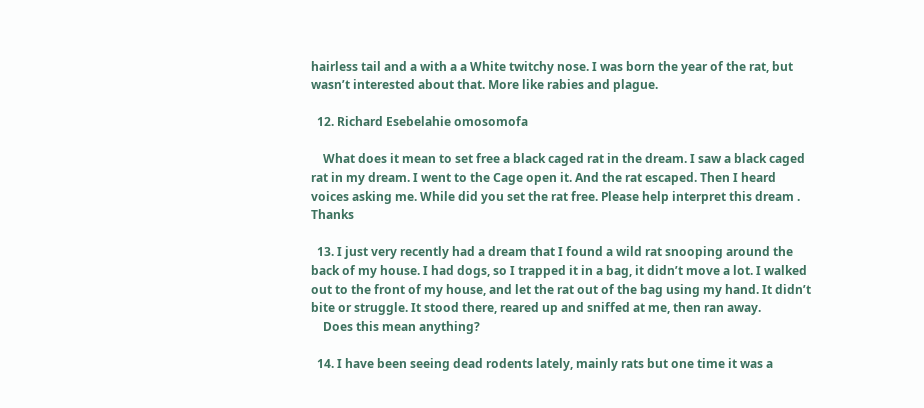hairless tail and a with a a White twitchy nose. I was born the year of the rat, but wasn’t interested about that. More like rabies and plague.

  12. Richard Esebelahie omosomofa

    What does it mean to set free a black caged rat in the dream. I saw a black caged rat in my dream. I went to the Cage open it. And the rat escaped. Then I heard voices asking me. While did you set the rat free. Please help interpret this dream . Thanks

  13. I just very recently had a dream that I found a wild rat snooping around the back of my house. I had dogs, so I trapped it in a bag, it didn’t move a lot. I walked out to the front of my house, and let the rat out of the bag using my hand. It didn’t bite or struggle. It stood there, reared up and sniffed at me, then ran away.
    Does this mean anything?

  14. I have been seeing dead rodents lately, mainly rats but one time it was a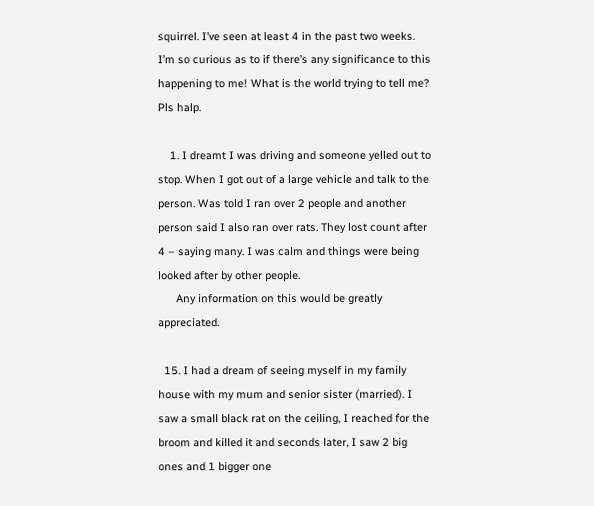squirrel. I’ve seen at least 4 in the past two weeks. I’m so curious as to if there’s any significance to this happening to me! What is the world trying to tell me? Pls halp.

    1. I dreamt I was driving and someone yelled out to stop. When I got out of a large vehicle and talk to the person. Was told I ran over 2 people and another person said I also ran over rats. They lost count after 4 – saying many. I was calm and things were being looked after by other people.
      Any information on this would be greatly appreciated.

  15. I had a dream of seeing myself in my family house with my mum and senior sister (married). I saw a small black rat on the ceiling, I reached for the broom and killed it and seconds later, I saw 2 big ones and 1 bigger one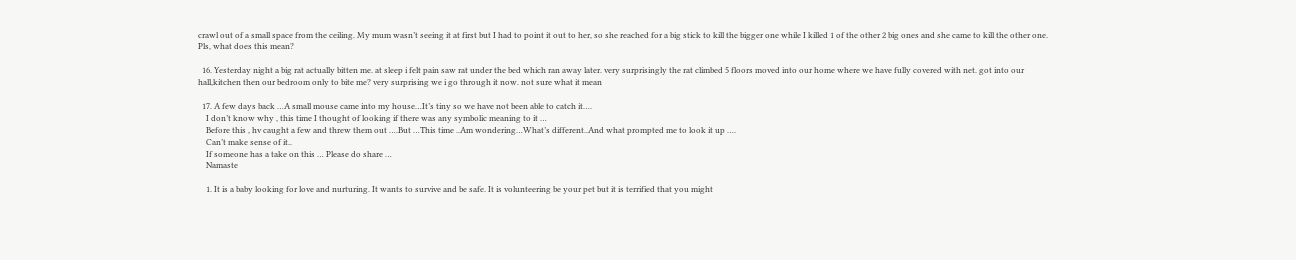crawl out of a small space from the ceiling. My mum wasn’t seeing it at first but I had to point it out to her, so she reached for a big stick to kill the bigger one while I killed 1 of the other 2 big ones and she came to kill the other one. Pls, what does this mean?

  16. Yesterday night a big rat actually bitten me. at sleep i felt pain saw rat under the bed which ran away later. very surprisingly the rat climbed 5 floors moved into our home where we have fully covered with net. got into our hall,kitchen then our bedroom only to bite me? very surprising we i go through it now. not sure what it mean

  17. A few days back …A small mouse came into my house…It’s tiny so we have not been able to catch it….
    I don’t know why , this time I thought of looking if there was any symbolic meaning to it …
    Before this , hv caught a few and threw them out ….But …This time ..Am wondering…What’s different..And what prompted me to look it up ….
    Can’t make sense of it..
    If someone has a take on this … Please do share …
    Namaste

    1. It is a baby looking for love and nurturing. It wants to survive and be safe. It is volunteering be your pet but it is terrified that you might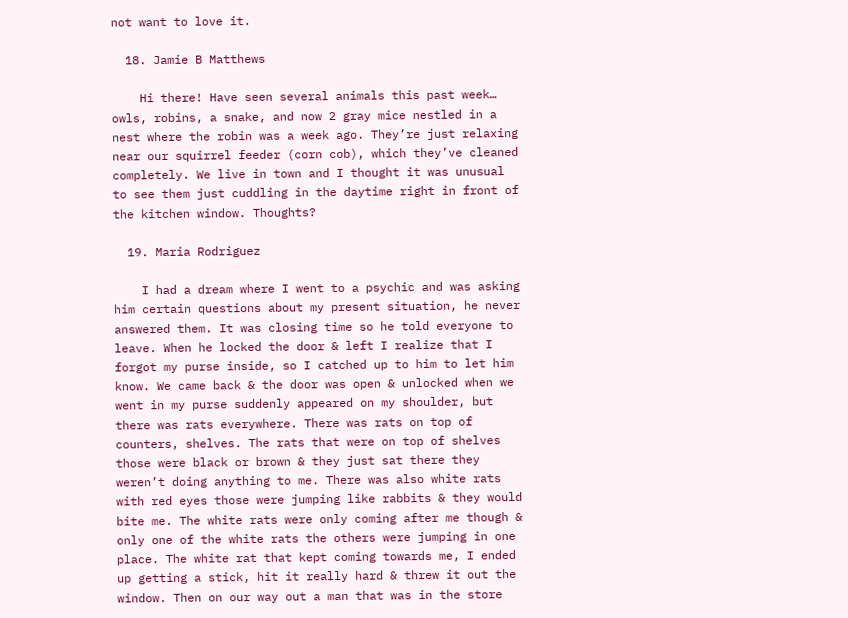not want to love it.

  18. Jamie B Matthews

    Hi there! Have seen several animals this past week… owls, robins, a snake, and now 2 gray mice nestled in a nest where the robin was a week ago. They’re just relaxing near our squirrel feeder (corn cob), which they’ve cleaned completely. We live in town and I thought it was unusual to see them just cuddling in the daytime right in front of the kitchen window. Thoughts?

  19. Maria Rodriguez

    I had a dream where I went to a psychic and was asking him certain questions about my present situation, he never answered them. It was closing time so he told everyone to leave. When he locked the door & left I realize that I forgot my purse inside, so I catched up to him to let him know. We came back & the door was open & unlocked when we went in my purse suddenly appeared on my shoulder, but there was rats everywhere. There was rats on top of counters, shelves. The rats that were on top of shelves those were black or brown & they just sat there they weren’t doing anything to me. There was also white rats with red eyes those were jumping like rabbits & they would bite me. The white rats were only coming after me though & only one of the white rats the others were jumping in one place. The white rat that kept coming towards me, I ended up getting a stick, hit it really hard & threw it out the window. Then on our way out a man that was in the store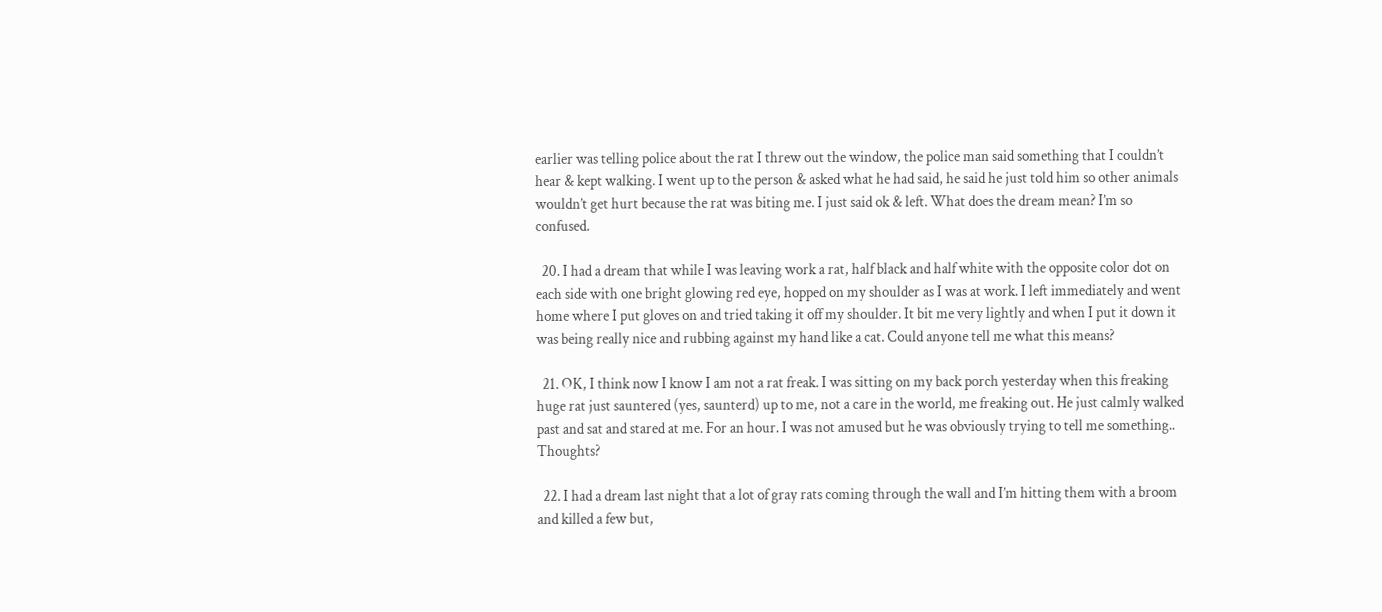earlier was telling police about the rat I threw out the window, the police man said something that I couldn’t hear & kept walking. I went up to the person & asked what he had said, he said he just told him so other animals wouldn’t get hurt because the rat was biting me. I just said ok & left. What does the dream mean? I’m so confused.

  20. I had a dream that while I was leaving work a rat, half black and half white with the opposite color dot on each side with one bright glowing red eye, hopped on my shoulder as I was at work. I left immediately and went home where I put gloves on and tried taking it off my shoulder. It bit me very lightly and when I put it down it was being really nice and rubbing against my hand like a cat. Could anyone tell me what this means?

  21. OK, I think now I know I am not a rat freak. I was sitting on my back porch yesterday when this freaking huge rat just sauntered (yes, saunterd) up to me, not a care in the world, me freaking out. He just calmly walked past and sat and stared at me. For an hour. I was not amused but he was obviously trying to tell me something.. Thoughts?

  22. I had a dream last night that a lot of gray rats coming through the wall and I’m hitting them with a broom and killed a few but,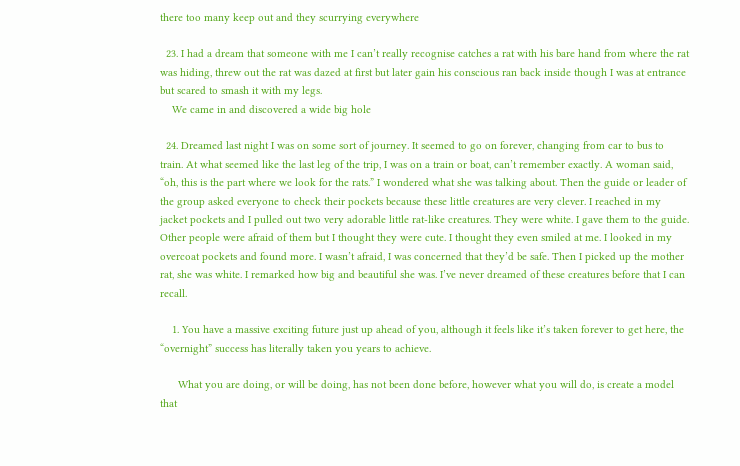there too many keep out and they scurrying everywhere

  23. I had a dream that someone with me I can’t really recognise catches a rat with his bare hand from where the rat was hiding, threw out the rat was dazed at first but later gain his conscious ran back inside though I was at entrance but scared to smash it with my legs.
    We came in and discovered a wide big hole

  24. Dreamed last night I was on some sort of journey. It seemed to go on forever, changing from car to bus to train. At what seemed like the last leg of the trip, I was on a train or boat, can’t remember exactly. A woman said, “oh, this is the part where we look for the rats.” I wondered what she was talking about. Then the guide or leader of the group asked everyone to check their pockets because these little creatures are very clever. I reached in my jacket pockets and I pulled out two very adorable little rat-like creatures. They were white. I gave them to the guide. Other people were afraid of them but I thought they were cute. I thought they even smiled at me. I looked in my overcoat pockets and found more. I wasn’t afraid, I was concerned that they’d be safe. Then I picked up the mother rat, she was white. I remarked how big and beautiful she was. I’ve never dreamed of these creatures before that I can recall.

    1. You have a massive exciting future just up ahead of you, although it feels like it’s taken forever to get here, the “overnight” success has literally taken you years to achieve.

      What you are doing, or will be doing, has not been done before, however what you will do, is create a model that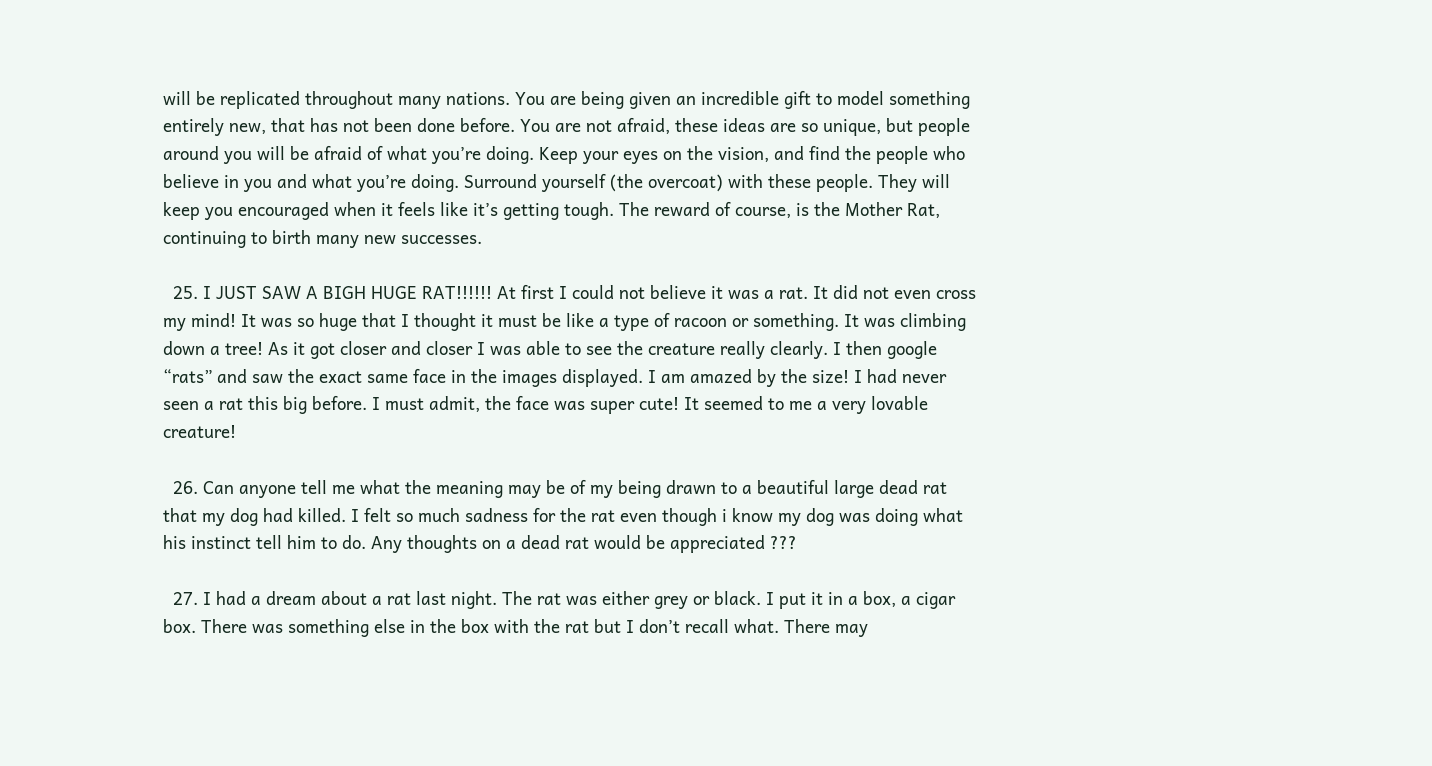will be replicated throughout many nations. You are being given an incredible gift to model something entirely new, that has not been done before. You are not afraid, these ideas are so unique, but people around you will be afraid of what you’re doing. Keep your eyes on the vision, and find the people who believe in you and what you’re doing. Surround yourself (the overcoat) with these people. They will keep you encouraged when it feels like it’s getting tough. The reward of course, is the Mother Rat, continuing to birth many new successes.

  25. I JUST SAW A BIGH HUGE RAT!!!!!! At first I could not believe it was a rat. It did not even cross my mind! It was so huge that I thought it must be like a type of racoon or something. It was climbing down a tree! As it got closer and closer I was able to see the creature really clearly. I then google “rats” and saw the exact same face in the images displayed. I am amazed by the size! I had never seen a rat this big before. I must admit, the face was super cute! It seemed to me a very lovable creature!

  26. Can anyone tell me what the meaning may be of my being drawn to a beautiful large dead rat that my dog had killed. I felt so much sadness for the rat even though i know my dog was doing what his instinct tell him to do. Any thoughts on a dead rat would be appreciated ???

  27. I had a dream about a rat last night. The rat was either grey or black. I put it in a box, a cigar box. There was something else in the box with the rat but I don’t recall what. There may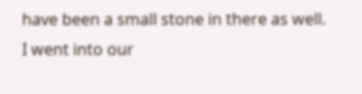have been a small stone in there as well. I went into our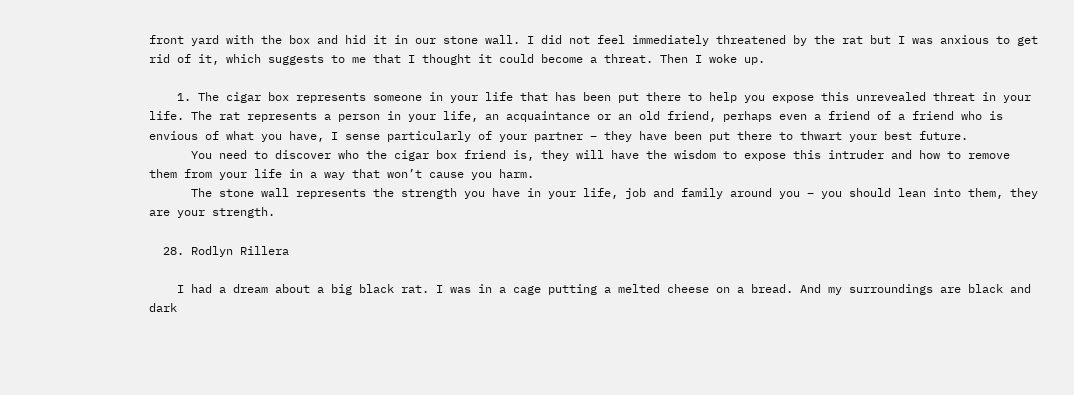front yard with the box and hid it in our stone wall. I did not feel immediately threatened by the rat but I was anxious to get rid of it, which suggests to me that I thought it could become a threat. Then I woke up.

    1. The cigar box represents someone in your life that has been put there to help you expose this unrevealed threat in your life. The rat represents a person in your life, an acquaintance or an old friend, perhaps even a friend of a friend who is envious of what you have, I sense particularly of your partner – they have been put there to thwart your best future.
      You need to discover who the cigar box friend is, they will have the wisdom to expose this intruder and how to remove them from your life in a way that won’t cause you harm.
      The stone wall represents the strength you have in your life, job and family around you – you should lean into them, they are your strength.

  28. Rodlyn Rillera

    I had a dream about a big black rat. I was in a cage putting a melted cheese on a bread. And my surroundings are black and dark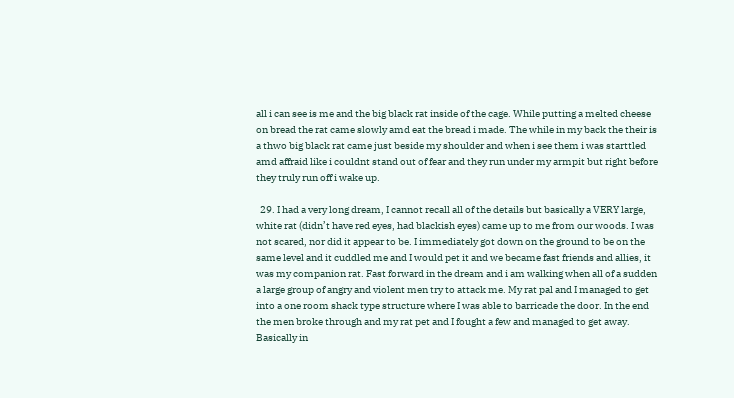all i can see is me and the big black rat inside of the cage. While putting a melted cheese on bread the rat came slowly amd eat the bread i made. The while in my back the their is a thwo big black rat came just beside my shoulder and when i see them i was starttled amd affraid like i couldnt stand out of fear and they run under my armpit but right before they truly run off i wake up.

  29. I had a very long dream, I cannot recall all of the details but basically a VERY large, white rat (didn’t have red eyes, had blackish eyes) came up to me from our woods. I was not scared, nor did it appear to be. I immediately got down on the ground to be on the same level and it cuddled me and I would pet it and we became fast friends and allies, it was my companion rat. Fast forward in the dream and i am walking when all of a sudden a large group of angry and violent men try to attack me. My rat pal and I managed to get into a one room shack type structure where I was able to barricade the door. In the end the men broke through and my rat pet and I fought a few and managed to get away. Basically in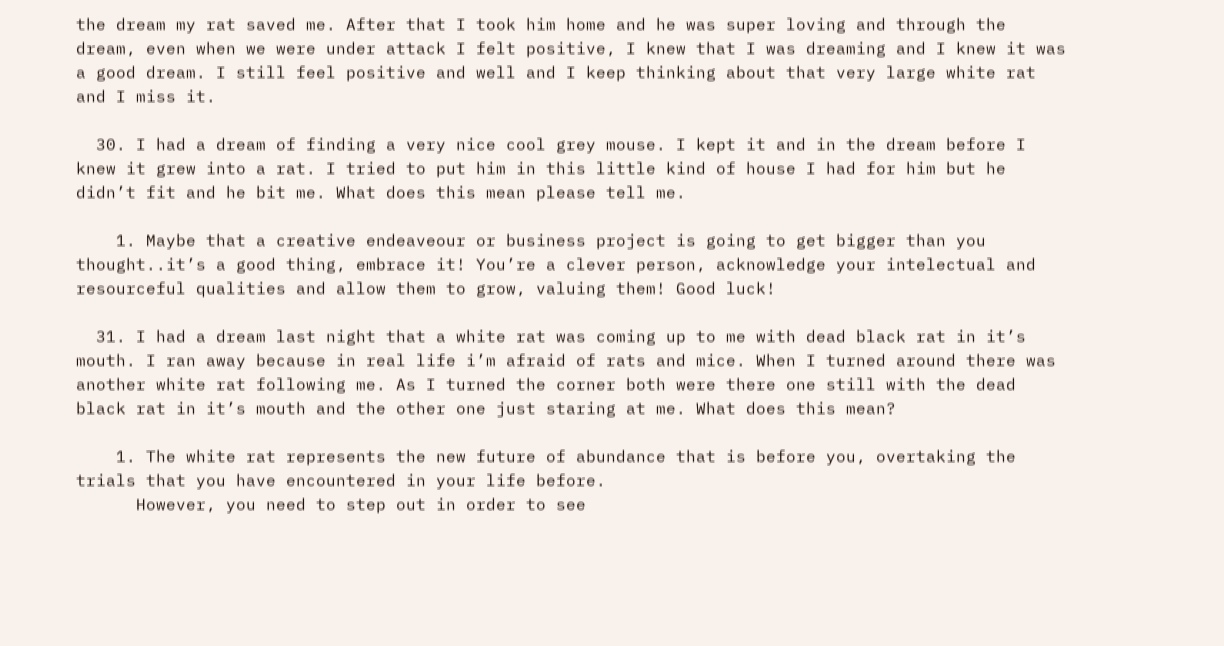the dream my rat saved me. After that I took him home and he was super loving and through the dream, even when we were under attack I felt positive, I knew that I was dreaming and I knew it was a good dream. I still feel positive and well and I keep thinking about that very large white rat and I miss it.

  30. I had a dream of finding a very nice cool grey mouse. I kept it and in the dream before I knew it grew into a rat. I tried to put him in this little kind of house I had for him but he didn’t fit and he bit me. What does this mean please tell me.

    1. Maybe that a creative endeaveour or business project is going to get bigger than you thought..it’s a good thing, embrace it! You’re a clever person, acknowledge your intelectual and resourceful qualities and allow them to grow, valuing them! Good luck!

  31. I had a dream last night that a white rat was coming up to me with dead black rat in it’s mouth. I ran away because in real life i’m afraid of rats and mice. When I turned around there was another white rat following me. As I turned the corner both were there one still with the dead black rat in it’s mouth and the other one just staring at me. What does this mean?

    1. The white rat represents the new future of abundance that is before you, overtaking the trials that you have encountered in your life before.
      However, you need to step out in order to see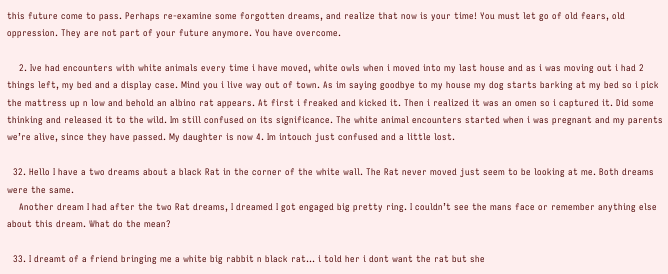this future come to pass. Perhaps re-examine some forgotten dreams, and realize that now is your time! You must let go of old fears, old oppression. They are not part of your future anymore. You have overcome.

    2. Ive had encounters with white animals every time i have moved, white owls when i moved into my last house and as i was moving out i had 2 things left, my bed and a display case. Mind you i live way out of town. As im saying goodbye to my house my dog starts barking at my bed so i pick the mattress up n low and behold an albino rat appears. At first i freaked and kicked it. Then i realized it was an omen so i captured it. Did some thinking and released it to the wild. Im still confused on its significance. The white animal encounters started when i was pregnant and my parents we’re alive, since they have passed. My daughter is now 4. Im intouch just confused and a little lost.

  32. Hello I have a two dreams about a black Rat in the corner of the white wall. The Rat never moved just seem to be looking at me. Both dreams were the same.
    Another dream I had after the two Rat dreams, I dreamed I got engaged big pretty ring. I couldn’t see the mans face or remember anything else about this dream. What do the mean?

  33. I dreamt of a friend bringing me a white big rabbit n black rat… i told her i dont want the rat but she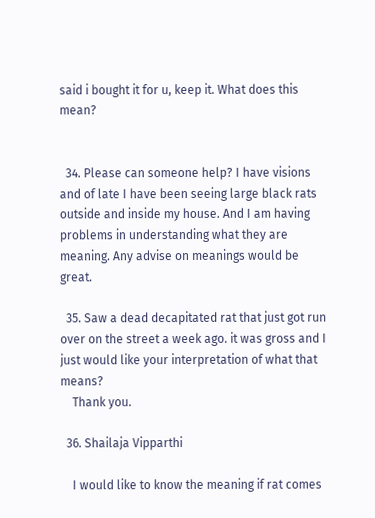said i bought it for u, keep it. What does this mean?


  34. Please can someone help? I have visions and of late I have been seeing large black rats outside and inside my house. And I am having problems in understanding what they are meaning. Any advise on meanings would be great.

  35. Saw a dead decapitated rat that just got run over on the street a week ago. it was gross and I just would like your interpretation of what that means?
    Thank you.

  36. Shailaja Vipparthi

    I would like to know the meaning if rat comes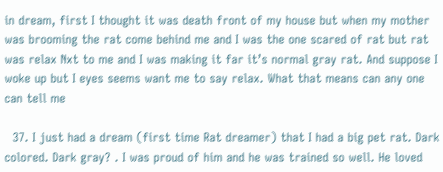in dream, first I thought it was death front of my house but when my mother was brooming the rat come behind me and I was the one scared of rat but rat was relax Nxt to me and I was making it far it’s normal gray rat. And suppose I woke up but I eyes seems want me to say relax. What that means can any one can tell me

  37. I just had a dream (first time Rat dreamer) that I had a big pet rat. Dark colored. Dark gray? . I was proud of him and he was trained so well. He loved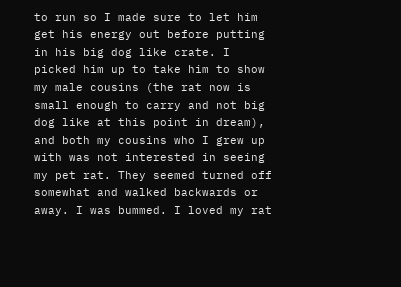to run so I made sure to let him get his energy out before putting in his big dog like crate. I picked him up to take him to show my male cousins (the rat now is small enough to carry and not big dog like at this point in dream), and both my cousins who I grew up with was not interested in seeing my pet rat. They seemed turned off somewhat and walked backwards or away. I was bummed. I loved my rat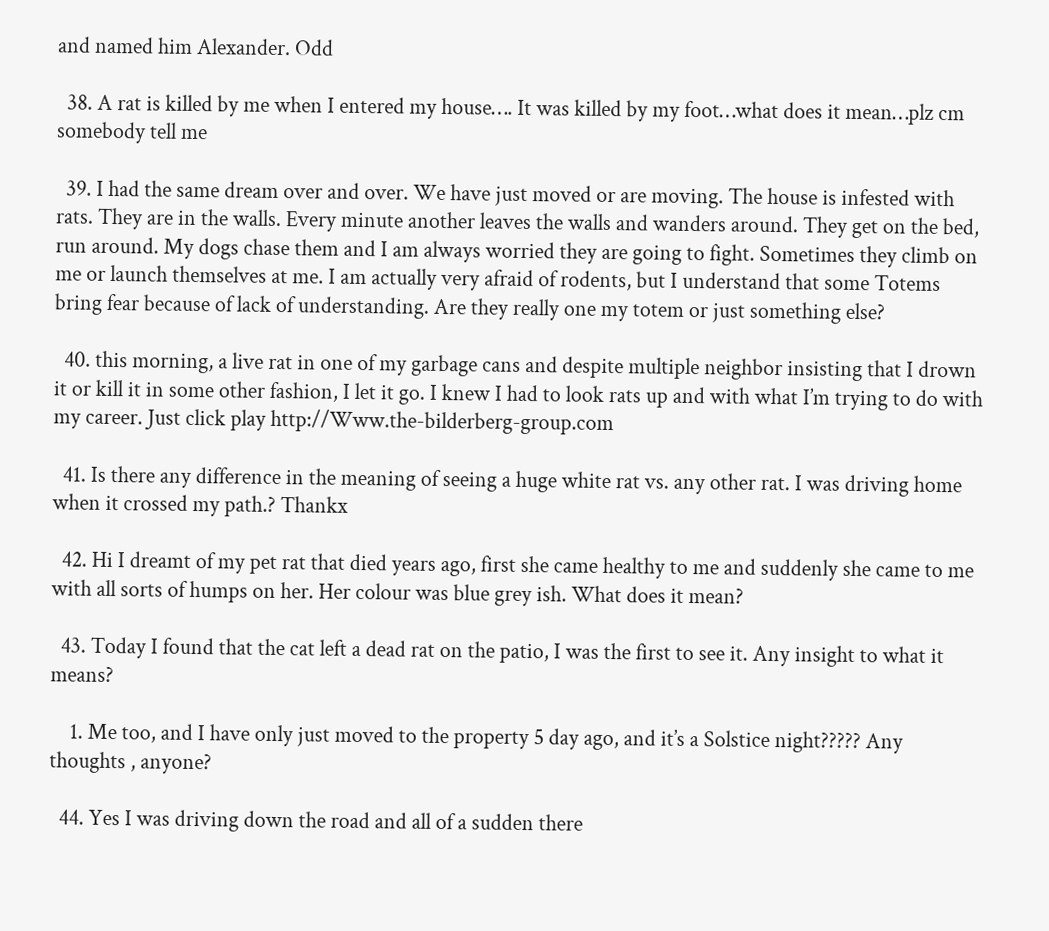and named him Alexander. Odd

  38. A rat is killed by me when I entered my house…. It was killed by my foot…what does it mean…plz cm somebody tell me

  39. I had the same dream over and over. We have just moved or are moving. The house is infested with rats. They are in the walls. Every minute another leaves the walls and wanders around. They get on the bed, run around. My dogs chase them and I am always worried they are going to fight. Sometimes they climb on me or launch themselves at me. I am actually very afraid of rodents, but I understand that some Totems bring fear because of lack of understanding. Are they really one my totem or just something else?

  40. this morning, a live rat in one of my garbage cans and despite multiple neighbor insisting that I drown it or kill it in some other fashion, I let it go. I knew I had to look rats up and with what I’m trying to do with my career. Just click play http://Www.the-bilderberg-group.com

  41. Is there any difference in the meaning of seeing a huge white rat vs. any other rat. I was driving home when it crossed my path.? Thankx

  42. Hi I dreamt of my pet rat that died years ago, first she came healthy to me and suddenly she came to me with all sorts of humps on her. Her colour was blue grey ish. What does it mean?

  43. Today I found that the cat left a dead rat on the patio, I was the first to see it. Any insight to what it means?

    1. Me too, and I have only just moved to the property 5 day ago, and it’s a Solstice night????? Any thoughts , anyone?

  44. Yes I was driving down the road and all of a sudden there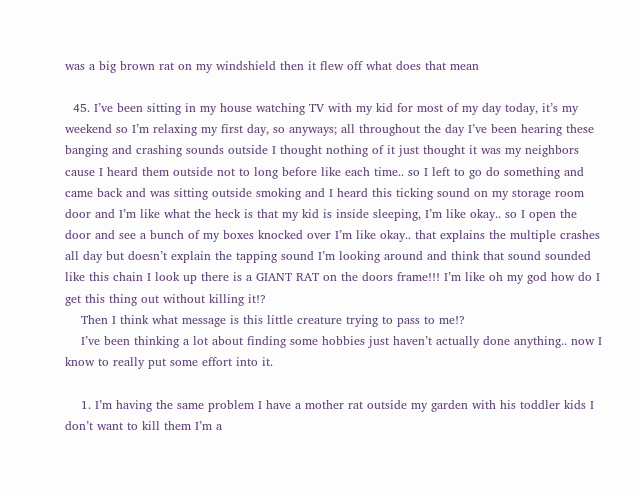was a big brown rat on my windshield then it flew off what does that mean

  45. I’ve been sitting in my house watching TV with my kid for most of my day today, it’s my weekend so I’m relaxing my first day, so anyways; all throughout the day I’ve been hearing these banging and crashing sounds outside I thought nothing of it just thought it was my neighbors cause I heard them outside not to long before like each time.. so I left to go do something and came back and was sitting outside smoking and I heard this ticking sound on my storage room door and I’m like what the heck is that my kid is inside sleeping, I’m like okay.. so I open the door and see a bunch of my boxes knocked over I’m like okay.. that explains the multiple crashes all day but doesn’t explain the tapping sound I’m looking around and think that sound sounded like this chain I look up there is a GIANT RAT on the doors frame!!! I’m like oh my god how do I get this thing out without killing it!?
    Then I think what message is this little creature trying to pass to me!?
    I’ve been thinking a lot about finding some hobbies just haven’t actually done anything.. now I know to really put some effort into it.

    1. I’m having the same problem I have a mother rat outside my garden with his toddler kids I don’t want to kill them I’m a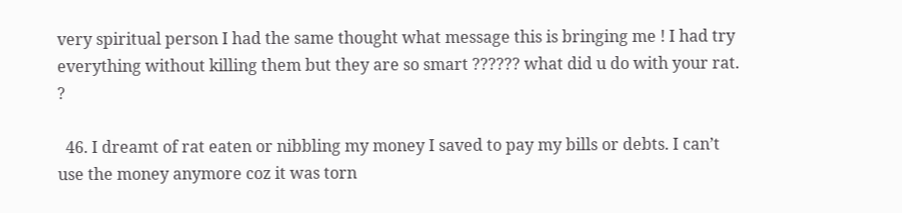very spiritual person I had the same thought what message this is bringing me ! I had try everything without killing them but they are so smart ?????? what did u do with your rat. ?

  46. I dreamt of rat eaten or nibbling my money I saved to pay my bills or debts. I can’t use the money anymore coz it was torn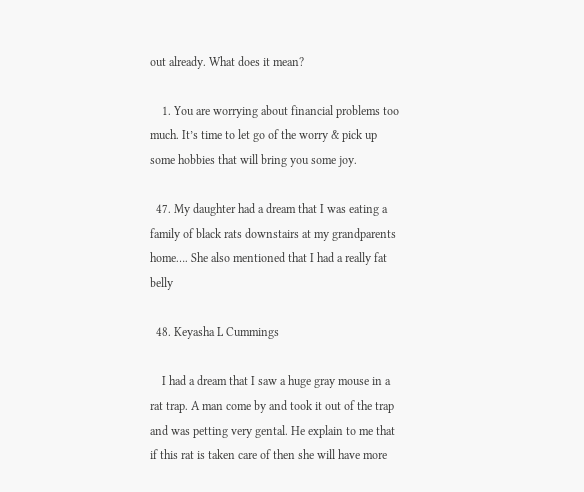out already. What does it mean?

    1. You are worrying about financial problems too much. It’s time to let go of the worry & pick up some hobbies that will bring you some joy.

  47. My daughter had a dream that I was eating a family of black rats downstairs at my grandparents home…. She also mentioned that I had a really fat belly

  48. Keyasha L Cummings

    I had a dream that I saw a huge gray mouse in a rat trap. A man come by and took it out of the trap and was petting very gental. He explain to me that if this rat is taken care of then she will have more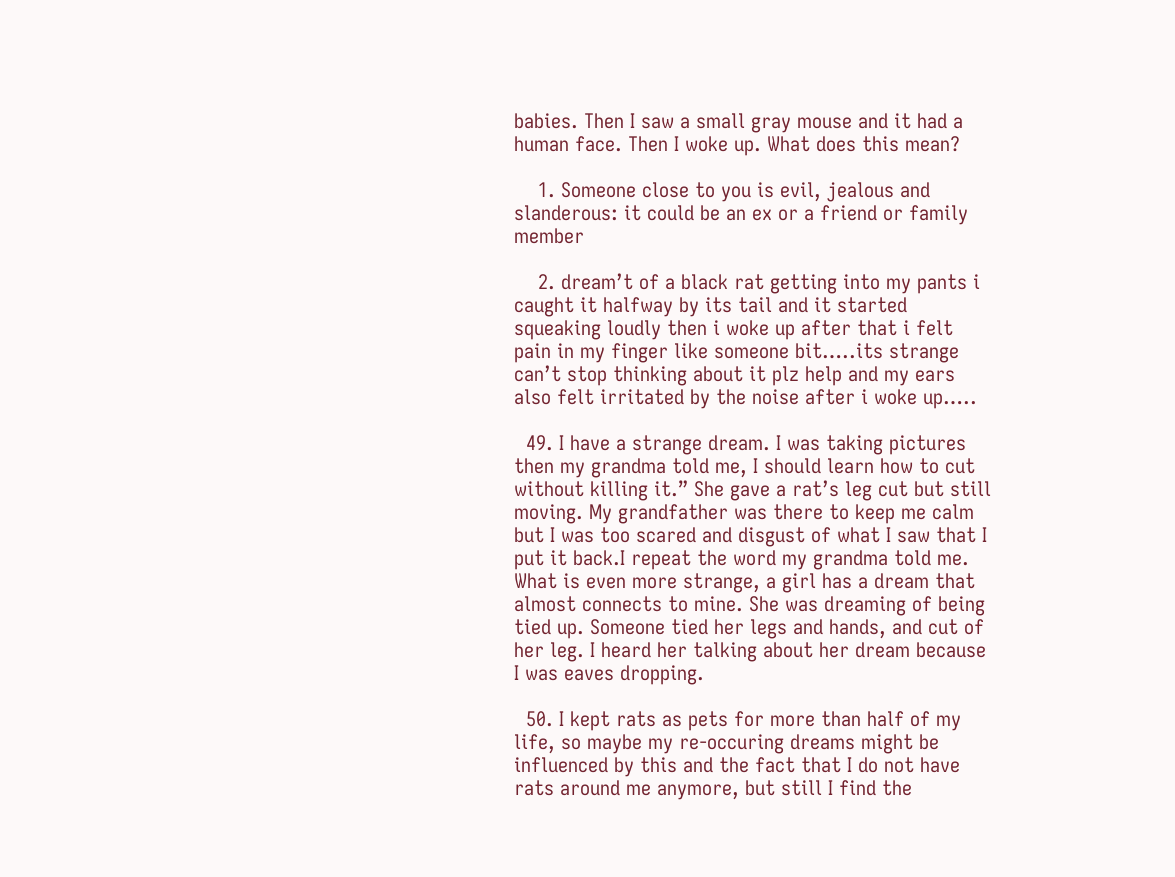babies. Then I saw a small gray mouse and it had a human face. Then I woke up. What does this mean?

    1. Someone close to you is evil, jealous and slanderous: it could be an ex or a friend or family member

    2. dream’t of a black rat getting into my pants i caught it halfway by its tail and it started squeaking loudly then i woke up after that i felt pain in my finger like someone bit…..its strange can’t stop thinking about it plz help and my ears also felt irritated by the noise after i woke up…..

  49. I have a strange dream. I was taking pictures then my grandma told me, I should learn how to cut without killing it.” She gave a rat’s leg cut but still moving. My grandfather was there to keep me calm but I was too scared and disgust of what I saw that I put it back.I repeat the word my grandma told me. What is even more strange, a girl has a dream that almost connects to mine. She was dreaming of being tied up. Someone tied her legs and hands, and cut of her leg. I heard her talking about her dream because I was eaves dropping.

  50. I kept rats as pets for more than half of my life, so maybe my re-occuring dreams might be influenced by this and the fact that I do not have rats around me anymore, but still I find the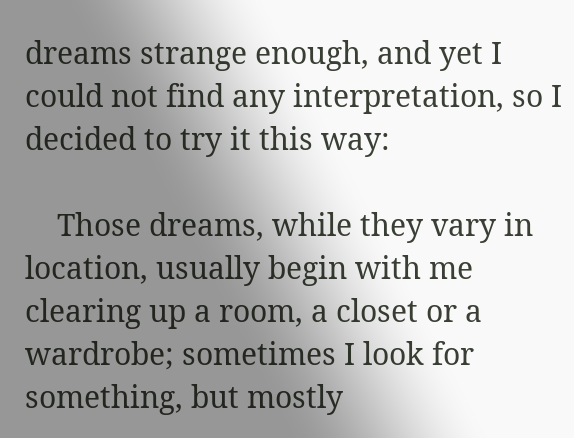dreams strange enough, and yet I could not find any interpretation, so I decided to try it this way:

    Those dreams, while they vary in location, usually begin with me clearing up a room, a closet or a wardrobe; sometimes I look for something, but mostly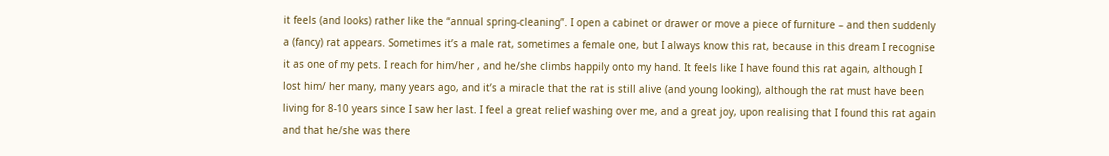it feels (and looks) rather like the “annual spring-cleaning”. I open a cabinet or drawer or move a piece of furniture – and then suddenly a (fancy) rat appears. Sometimes it’s a male rat, sometimes a female one, but I always know this rat, because in this dream I recognise it as one of my pets. I reach for him/her , and he/she climbs happily onto my hand. It feels like I have found this rat again, although I lost him/ her many, many years ago, and it’s a miracle that the rat is still alive (and young looking), although the rat must have been living for 8-10 years since I saw her last. I feel a great relief washing over me, and a great joy, upon realising that I found this rat again and that he/she was there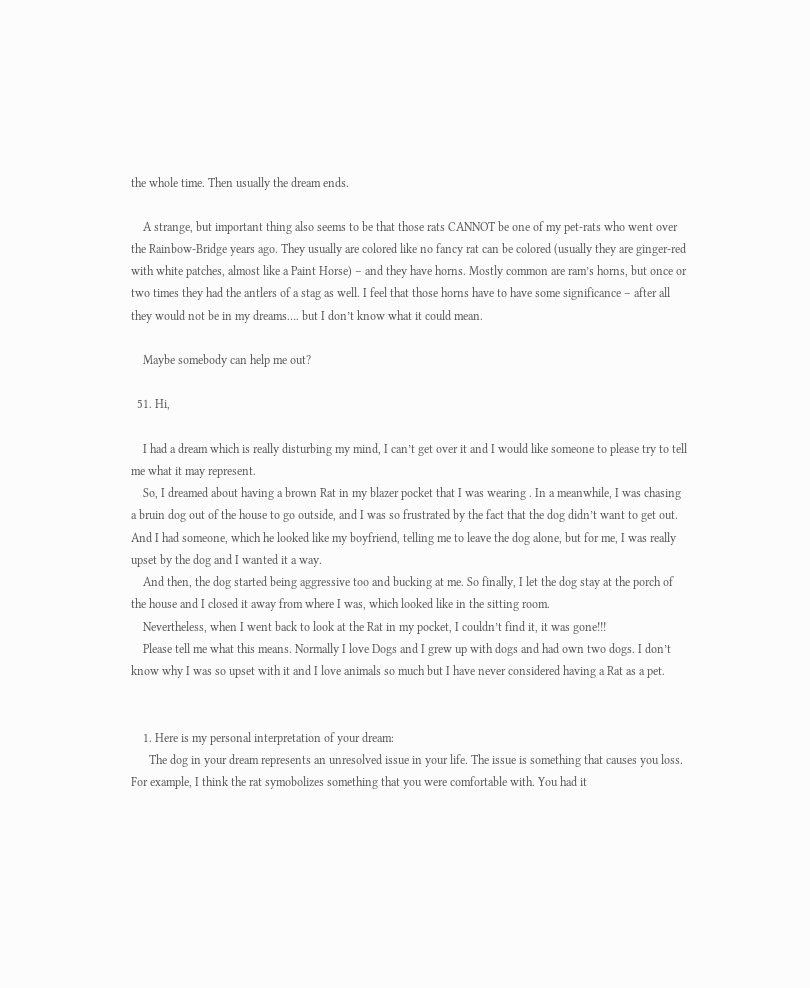the whole time. Then usually the dream ends.

    A strange, but important thing also seems to be that those rats CANNOT be one of my pet-rats who went over the Rainbow-Bridge years ago. They usually are colored like no fancy rat can be colored (usually they are ginger-red with white patches, almost like a Paint Horse) – and they have horns. Mostly common are ram’s horns, but once or two times they had the antlers of a stag as well. I feel that those horns have to have some significance – after all they would not be in my dreams…. but I don’t know what it could mean.

    Maybe somebody can help me out?

  51. Hi,

    I had a dream which is really disturbing my mind, I can’t get over it and I would like someone to please try to tell me what it may represent.
    So, I dreamed about having a brown Rat in my blazer pocket that I was wearing . In a meanwhile, I was chasing a bruin dog out of the house to go outside, and I was so frustrated by the fact that the dog didn’t want to get out. And I had someone, which he looked like my boyfriend, telling me to leave the dog alone, but for me, I was really upset by the dog and I wanted it a way.
    And then, the dog started being aggressive too and bucking at me. So finally, I let the dog stay at the porch of the house and I closed it away from where I was, which looked like in the sitting room.
    Nevertheless, when I went back to look at the Rat in my pocket, I couldn’t find it, it was gone!!!
    Please tell me what this means. Normally I love Dogs and I grew up with dogs and had own two dogs. I don’t know why I was so upset with it and I love animals so much but I have never considered having a Rat as a pet.


    1. Here is my personal interpretation of your dream:
      The dog in your dream represents an unresolved issue in your life. The issue is something that causes you loss. For example, I think the rat symobolizes something that you were comfortable with. You had it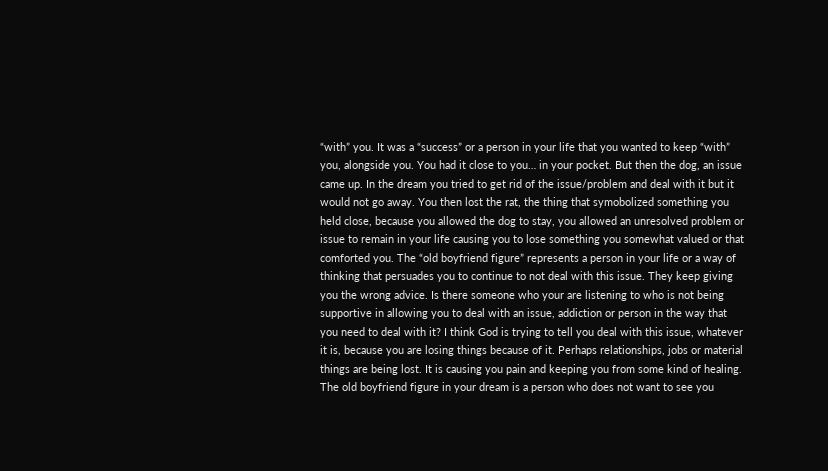“with” you. It was a “success” or a person in your life that you wanted to keep “with” you, alongside you. You had it close to you… in your pocket. But then the dog, an issue came up. In the dream you tried to get rid of the issue/problem and deal with it but it would not go away. You then lost the rat, the thing that symobolized something you held close, because you allowed the dog to stay, you allowed an unresolved problem or issue to remain in your life causing you to lose something you somewhat valued or that comforted you. The “old boyfriend figure” represents a person in your life or a way of thinking that persuades you to continue to not deal with this issue. They keep giving you the wrong advice. Is there someone who your are listening to who is not being supportive in allowing you to deal with an issue, addiction or person in the way that you need to deal with it? I think God is trying to tell you deal with this issue, whatever it is, because you are losing things because of it. Perhaps relationships, jobs or material things are being lost. It is causing you pain and keeping you from some kind of healing. The old boyfriend figure in your dream is a person who does not want to see you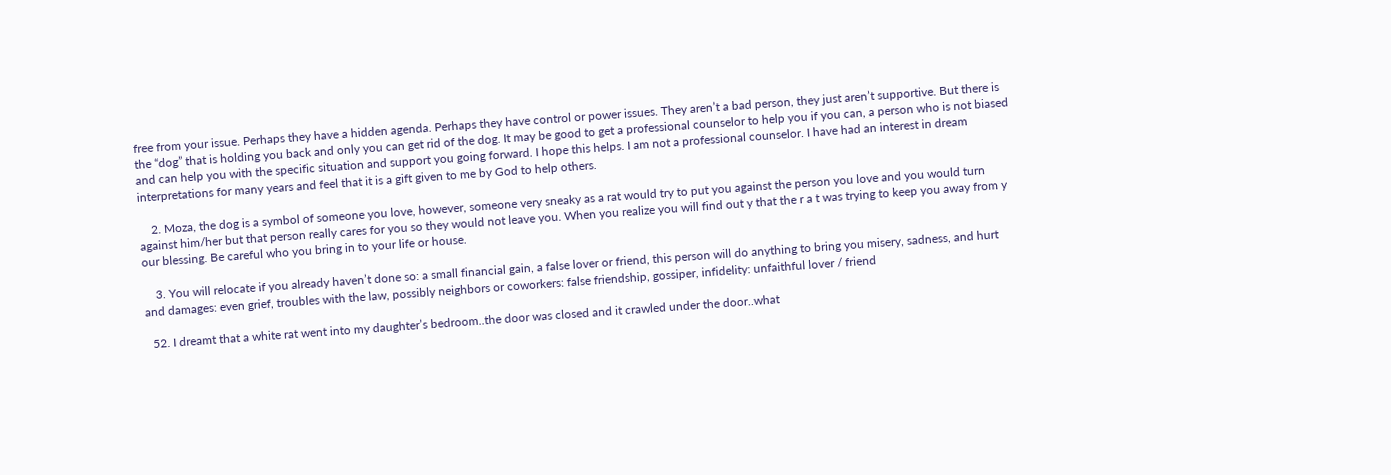free from your issue. Perhaps they have a hidden agenda. Perhaps they have control or power issues. They aren’t a bad person, they just aren’t supportive. But there is the “dog” that is holding you back and only you can get rid of the dog. It may be good to get a professional counselor to help you if you can, a person who is not biased and can help you with the specific situation and support you going forward. I hope this helps. I am not a professional counselor. I have had an interest in dream interpretations for many years and feel that it is a gift given to me by God to help others.

    2. Moza, the dog is a symbol of someone you love, however, someone very sneaky as a rat would try to put you against the person you love and you would turn against him/her but that person really cares for you so they would not leave you. When you realize you will find out y that the r a t was trying to keep you away from y our blessing. Be careful who you bring in to your life or house.

    3. You will relocate if you already haven’t done so: a small financial gain, a false lover or friend, this person will do anything to bring you misery, sadness, and hurt and damages: even grief, troubles with the law, possibly neighbors or coworkers: false friendship, gossiper, infidelity: unfaithful lover / friend

  52. I dreamt that a white rat went into my daughter’s bedroom..the door was closed and it crawled under the door..what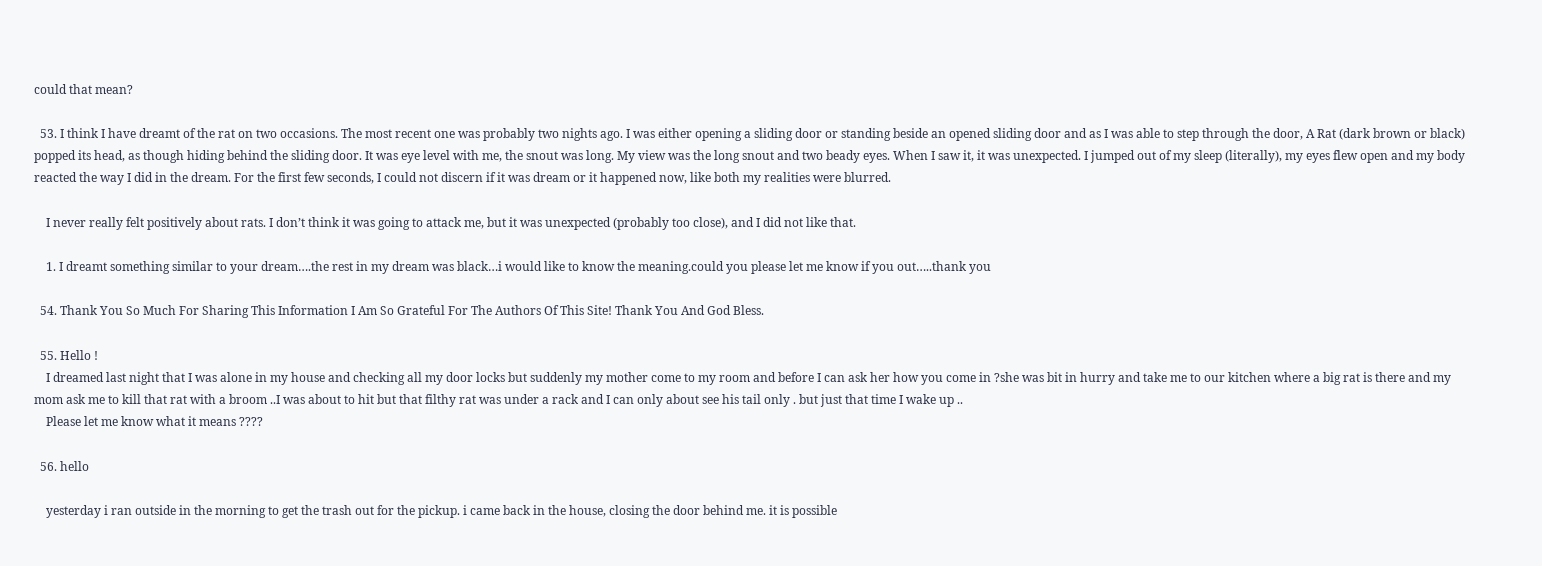could that mean?

  53. I think I have dreamt of the rat on two occasions. The most recent one was probably two nights ago. I was either opening a sliding door or standing beside an opened sliding door and as I was able to step through the door, A Rat (dark brown or black) popped its head, as though hiding behind the sliding door. It was eye level with me, the snout was long. My view was the long snout and two beady eyes. When I saw it, it was unexpected. I jumped out of my sleep (literally), my eyes flew open and my body reacted the way I did in the dream. For the first few seconds, I could not discern if it was dream or it happened now, like both my realities were blurred.

    I never really felt positively about rats. I don’t think it was going to attack me, but it was unexpected (probably too close), and I did not like that.

    1. I dreamt something similar to your dream….the rest in my dream was black…i would like to know the meaning.could you please let me know if you out…..thank you

  54. Thank You So Much For Sharing This Information I Am So Grateful For The Authors Of This Site! Thank You And God Bless.

  55. Hello !
    I dreamed last night that I was alone in my house and checking all my door locks but suddenly my mother come to my room and before I can ask her how you come in ?she was bit in hurry and take me to our kitchen where a big rat is there and my mom ask me to kill that rat with a broom ..I was about to hit but that filthy rat was under a rack and I can only about see his tail only . but just that time I wake up ..
    Please let me know what it means ????

  56. hello

    yesterday i ran outside in the morning to get the trash out for the pickup. i came back in the house, closing the door behind me. it is possible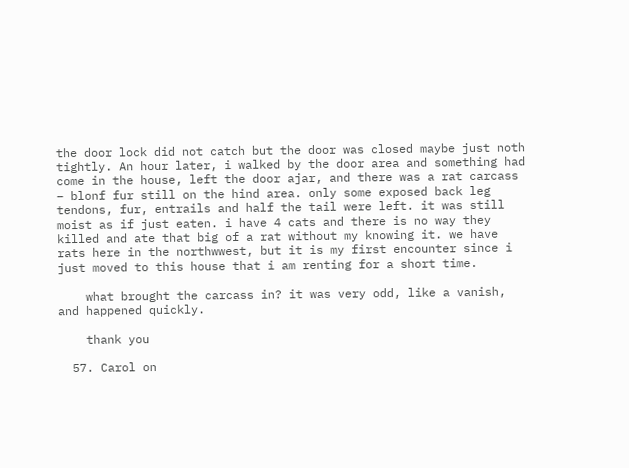the door lock did not catch but the door was closed maybe just noth tightly. An hour later, i walked by the door area and something had come in the house, left the door ajar, and there was a rat carcass – blonf fur still on the hind area. only some exposed back leg tendons, fur, entrails and half the tail were left. it was still moist as if just eaten. i have 4 cats and there is no way they killed and ate that big of a rat without my knowing it. we have rats here in the northwwest, but it is my first encounter since i just moved to this house that i am renting for a short time.

    what brought the carcass in? it was very odd, like a vanish, and happened quickly.

    thank you

  57. Carol on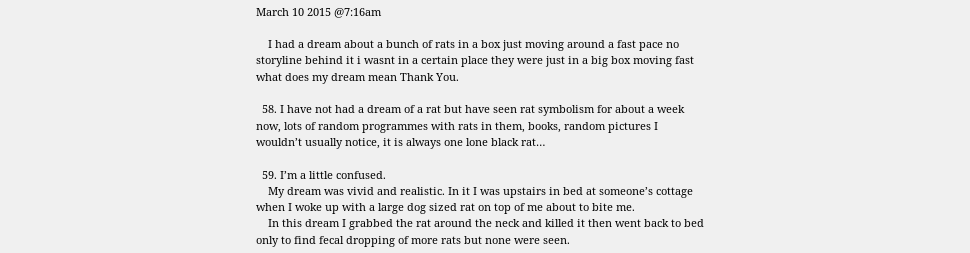March 10 2015 @7:16am

    I had a dream about a bunch of rats in a box just moving around a fast pace no storyline behind it i wasnt in a certain place they were just in a big box moving fast what does my dream mean Thank You.

  58. I have not had a dream of a rat but have seen rat symbolism for about a week now, lots of random programmes with rats in them, books, random pictures I wouldn’t usually notice, it is always one lone black rat…

  59. I’m a little confused.
    My dream was vivid and realistic. In it I was upstairs in bed at someone’s cottage when I woke up with a large dog sized rat on top of me about to bite me.
    In this dream I grabbed the rat around the neck and killed it then went back to bed only to find fecal dropping of more rats but none were seen.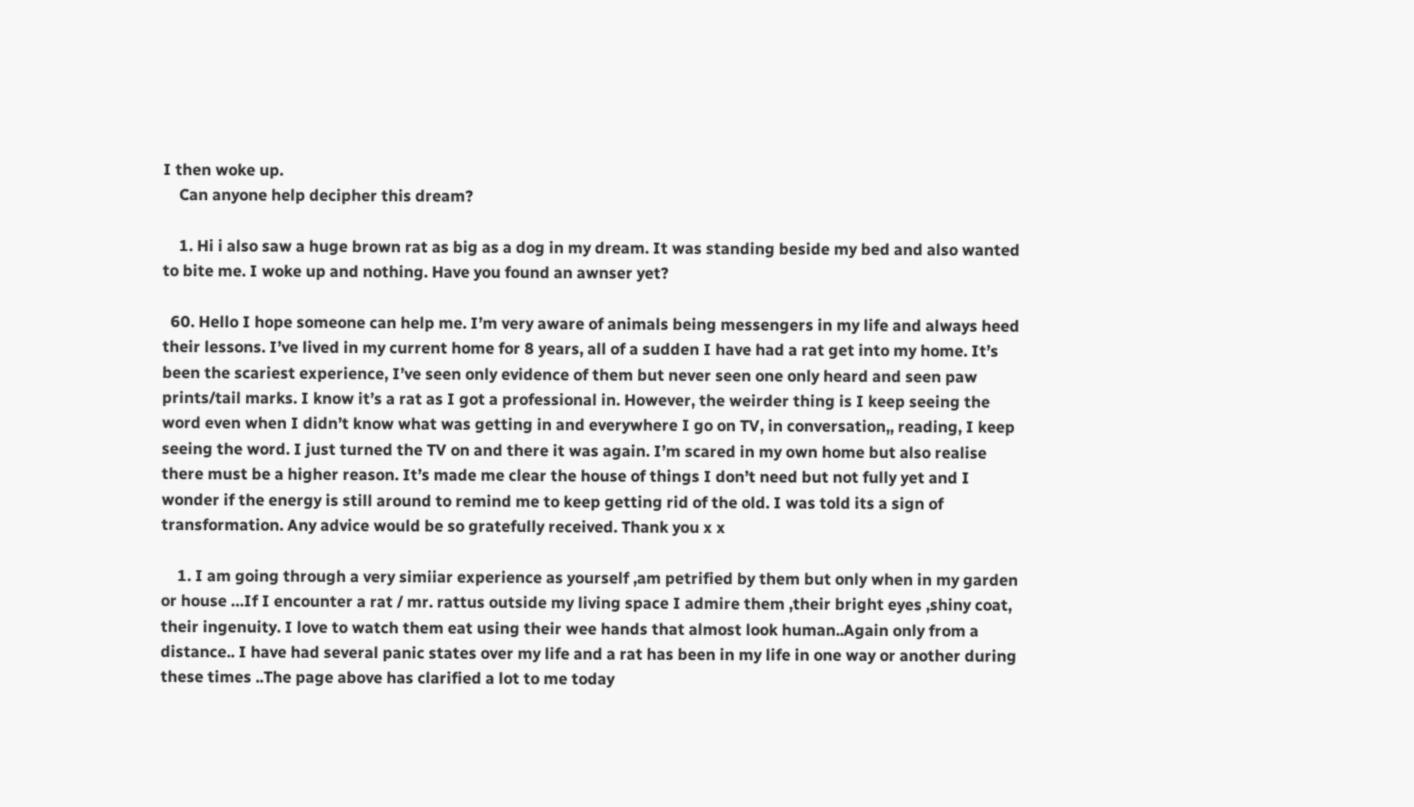I then woke up.
    Can anyone help decipher this dream?

    1. Hi i also saw a huge brown rat as big as a dog in my dream. It was standing beside my bed and also wanted to bite me. I woke up and nothing. Have you found an awnser yet?

  60. Hello I hope someone can help me. I’m very aware of animals being messengers in my life and always heed their lessons. I’ve lived in my current home for 8 years, all of a sudden I have had a rat get into my home. It’s been the scariest experience, I’ve seen only evidence of them but never seen one only heard and seen paw prints/tail marks. I know it’s a rat as I got a professional in. However, the weirder thing is I keep seeing the word even when I didn’t know what was getting in and everywhere I go on TV, in conversation,, reading, I keep seeing the word. I just turned the TV on and there it was again. I’m scared in my own home but also realise there must be a higher reason. It’s made me clear the house of things I don’t need but not fully yet and I wonder if the energy is still around to remind me to keep getting rid of the old. I was told its a sign of transformation. Any advice would be so gratefully received. Thank you x x

    1. I am going through a very simiiar experience as yourself ,am petrified by them but only when in my garden or house …If I encounter a rat / mr. rattus outside my living space I admire them ,their bright eyes ,shiny coat, their ingenuity. I love to watch them eat using their wee hands that almost look human..Again only from a distance.. I have had several panic states over my life and a rat has been in my life in one way or another during these times ..The page above has clarified a lot to me today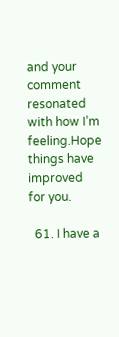and your comment resonated with how I’m feeling.Hope things have improved for you.

  61. I have a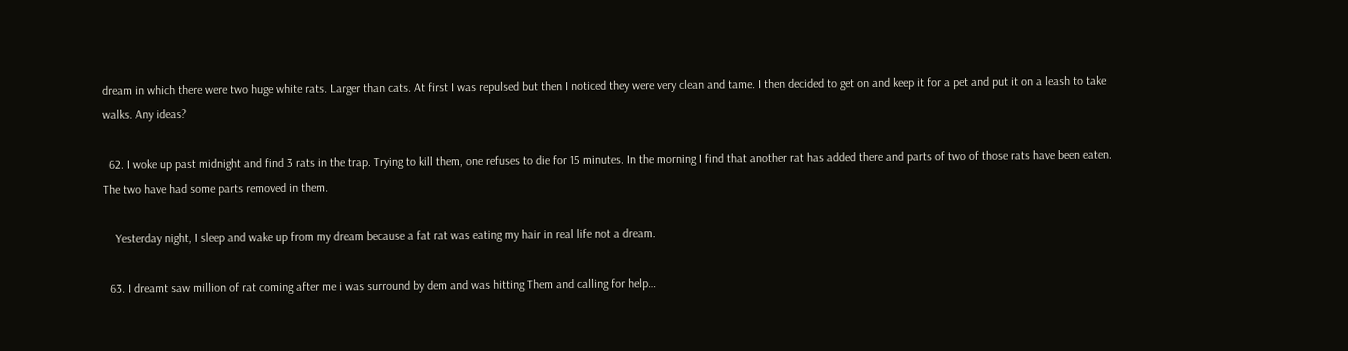dream in which there were two huge white rats. Larger than cats. At first I was repulsed but then I noticed they were very clean and tame. I then decided to get on and keep it for a pet and put it on a leash to take walks. Any ideas?

  62. I woke up past midnight and find 3 rats in the trap. Trying to kill them, one refuses to die for 15 minutes. In the morning I find that another rat has added there and parts of two of those rats have been eaten. The two have had some parts removed in them.

    Yesterday night, I sleep and wake up from my dream because a fat rat was eating my hair in real life not a dream.

  63. I dreamt saw million of rat coming after me i was surround by dem and was hitting Them and calling for help…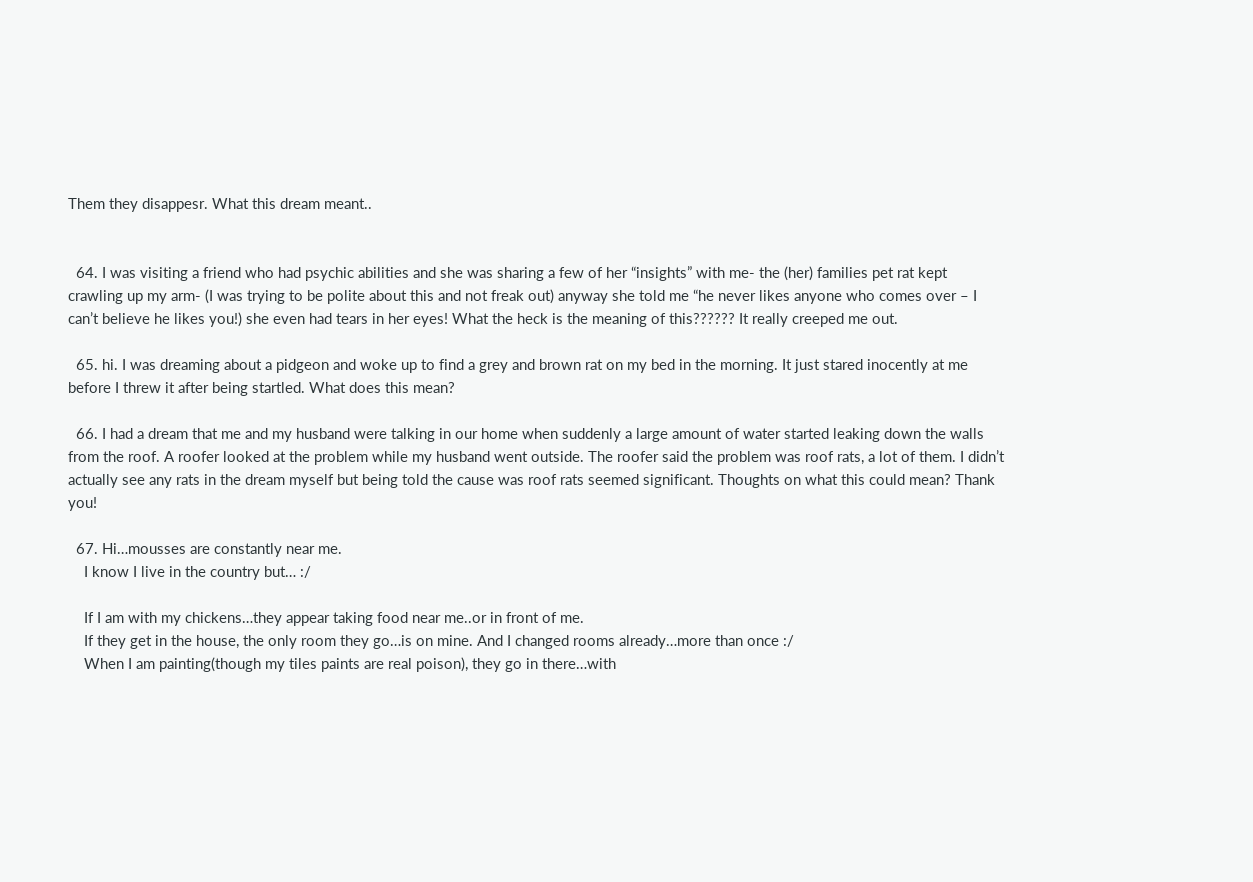Them they disappesr. What this dream meant..


  64. I was visiting a friend who had psychic abilities and she was sharing a few of her “insights” with me- the (her) families pet rat kept crawling up my arm- (I was trying to be polite about this and not freak out) anyway she told me “he never likes anyone who comes over – I can’t believe he likes you!) she even had tears in her eyes! What the heck is the meaning of this?????? It really creeped me out.

  65. hi. I was dreaming about a pidgeon and woke up to find a grey and brown rat on my bed in the morning. It just stared inocently at me before I threw it after being startled. What does this mean?

  66. I had a dream that me and my husband were talking in our home when suddenly a large amount of water started leaking down the walls from the roof. A roofer looked at the problem while my husband went outside. The roofer said the problem was roof rats, a lot of them. I didn’t actually see any rats in the dream myself but being told the cause was roof rats seemed significant. Thoughts on what this could mean? Thank you!

  67. Hi…mousses are constantly near me.
    I know I live in the country but… :/

    If I am with my chickens…they appear taking food near me..or in front of me.
    If they get in the house, the only room they go…is on mine. And I changed rooms already…more than once :/
    When I am painting(though my tiles paints are real poison), they go in there…with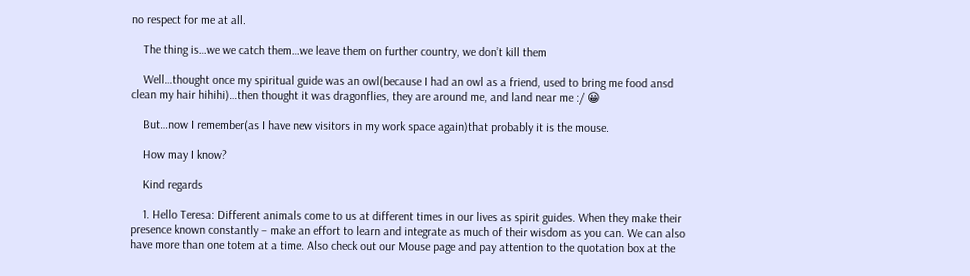no respect for me at all.

    The thing is…we we catch them…we leave them on further country, we don’t kill them

    Well…thought once my spiritual guide was an owl(because I had an owl as a friend, used to bring me food ansd clean my hair hihihi)…then thought it was dragonflies, they are around me, and land near me :/ 😀

    But…now I remember(as I have new visitors in my work space again)that probably it is the mouse.

    How may I know?

    Kind regards

    1. Hello Teresa: Different animals come to us at different times in our lives as spirit guides. When they make their presence known constantly – make an effort to learn and integrate as much of their wisdom as you can. We can also have more than one totem at a time. Also check out our Mouse page and pay attention to the quotation box at the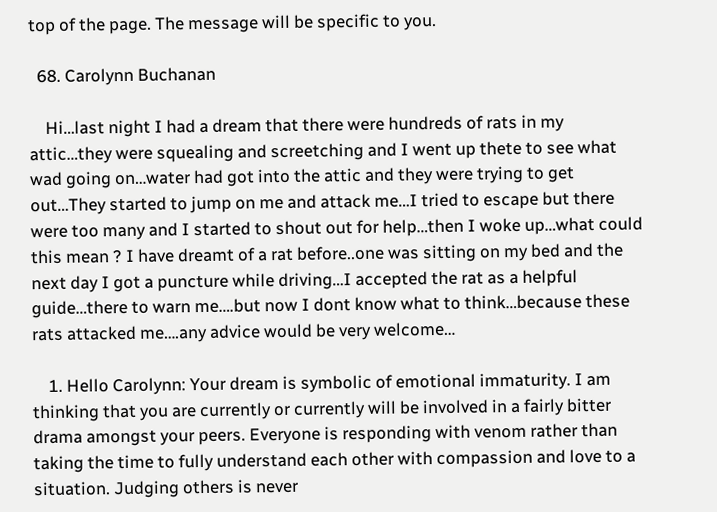top of the page. The message will be specific to you.

  68. Carolynn Buchanan

    Hi…last night I had a dream that there were hundreds of rats in my attic…they were squealing and screetching and I went up thete to see what wad going on…water had got into the attic and they were trying to get out…They started to jump on me and attack me…I tried to escape but there were too many and I started to shout out for help…then I woke up…what could this mean ? I have dreamt of a rat before..one was sitting on my bed and the next day I got a puncture while driving…I accepted the rat as a helpful guide…there to warn me….but now I dont know what to think…because these rats attacked me….any advice would be very welcome…

    1. Hello Carolynn: Your dream is symbolic of emotional immaturity. I am thinking that you are currently or currently will be involved in a fairly bitter drama amongst your peers. Everyone is responding with venom rather than taking the time to fully understand each other with compassion and love to a situation. Judging others is never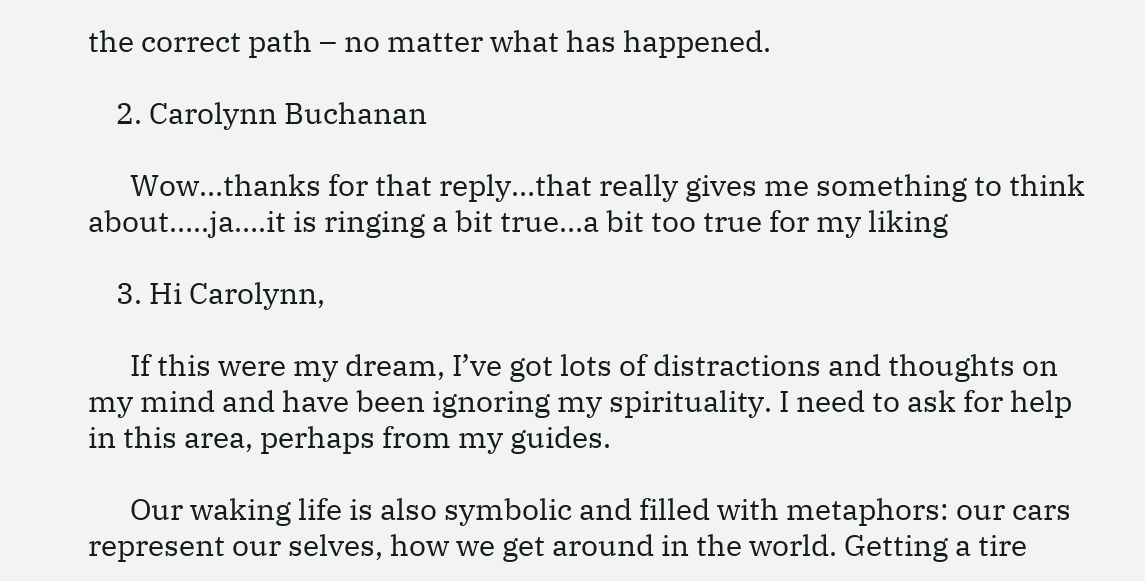the correct path – no matter what has happened.

    2. Carolynn Buchanan

      Wow…thanks for that reply…that really gives me something to think about…..ja….it is ringing a bit true…a bit too true for my liking

    3. Hi Carolynn,

      If this were my dream, I’ve got lots of distractions and thoughts on my mind and have been ignoring my spirituality. I need to ask for help in this area, perhaps from my guides.

      Our waking life is also symbolic and filled with metaphors: our cars represent our selves, how we get around in the world. Getting a tire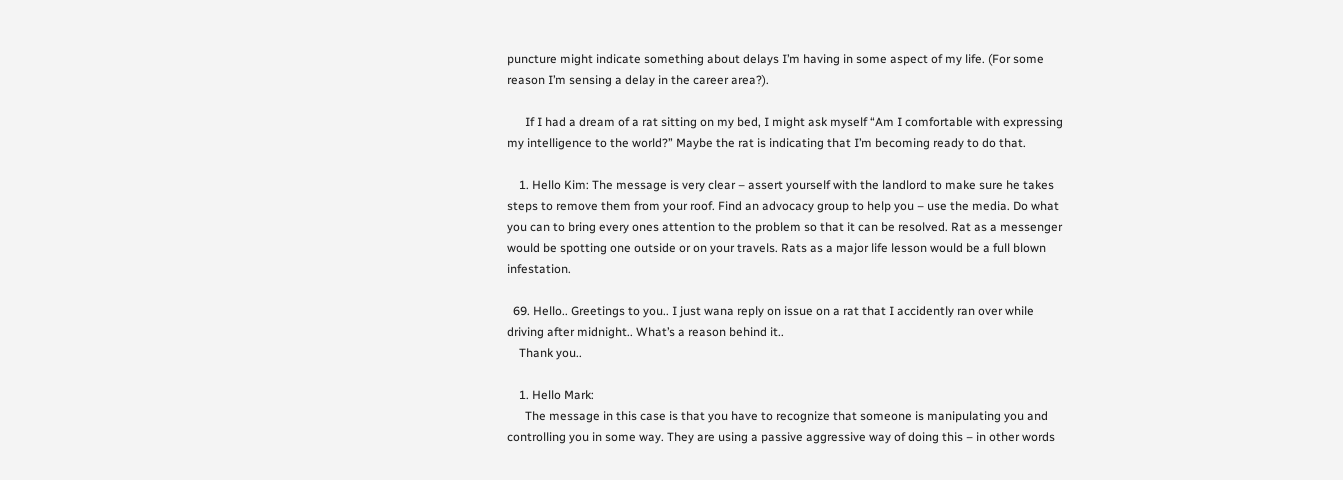puncture might indicate something about delays I’m having in some aspect of my life. (For some reason I’m sensing a delay in the career area?).

      If I had a dream of a rat sitting on my bed, I might ask myself “Am I comfortable with expressing my intelligence to the world?” Maybe the rat is indicating that I’m becoming ready to do that.

    1. Hello Kim: The message is very clear – assert yourself with the landlord to make sure he takes steps to remove them from your roof. Find an advocacy group to help you – use the media. Do what you can to bring every ones attention to the problem so that it can be resolved. Rat as a messenger would be spotting one outside or on your travels. Rats as a major life lesson would be a full blown infestation.

  69. Hello.. Greetings to you.. I just wana reply on issue on a rat that I accidently ran over while driving after midnight.. What’s a reason behind it..
    Thank you..

    1. Hello Mark:
      The message in this case is that you have to recognize that someone is manipulating you and controlling you in some way. They are using a passive aggressive way of doing this – in other words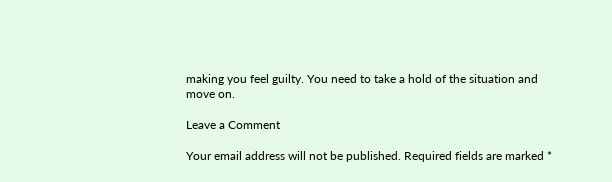making you feel guilty. You need to take a hold of the situation and move on.

Leave a Comment

Your email address will not be published. Required fields are marked *